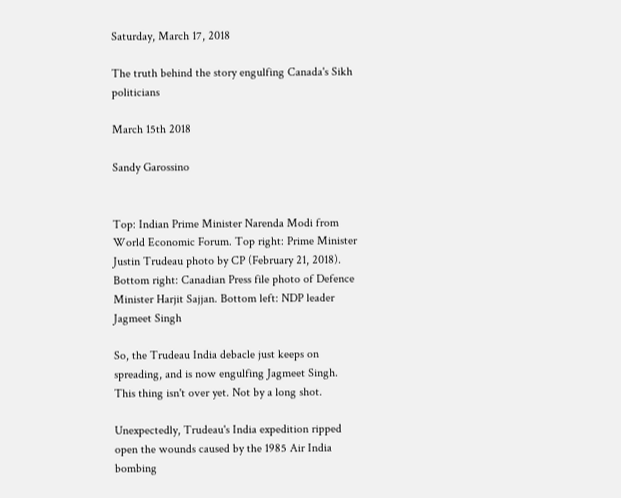Saturday, March 17, 2018

The truth behind the story engulfing Canada's Sikh politicians

March 15th 2018

Sandy Garossino


Top: Indian Prime Minister Narenda Modi from World Economic Forum. Top right: Prime Minister Justin Trudeau photo by CP (February 21, 2018). Bottom right: Canadian Press file photo of Defence Minister Harjit Sajjan. Bottom left: NDP leader Jagmeet Singh

So, the Trudeau India debacle just keeps on spreading, and is now engulfing Jagmeet Singh. This thing isn't over yet. Not by a long shot.

Unexpectedly, Trudeau's India expedition ripped open the wounds caused by the 1985 Air India bombing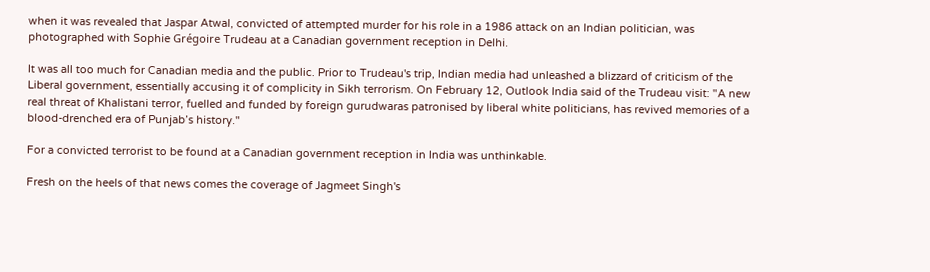when it was revealed that Jaspar Atwal, convicted of attempted murder for his role in a 1986 attack on an Indian politician, was photographed with Sophie Grégoire Trudeau at a Canadian government reception in Delhi.

It was all too much for Canadian media and the public. Prior to Trudeau's trip, Indian media had unleashed a blizzard of criticism of the Liberal government, essentially accusing it of complicity in Sikh terrorism. On February 12, Outlook India said of the Trudeau visit: "A new real threat of Khalistani terror, fuelled and funded by foreign gurudwaras patronised by liberal white politicians, has revived memories of a blood-drenched era of Punjab’s history."

For a convicted terrorist to be found at a Canadian government reception in India was unthinkable.

Fresh on the heels of that news comes the coverage of Jagmeet Singh's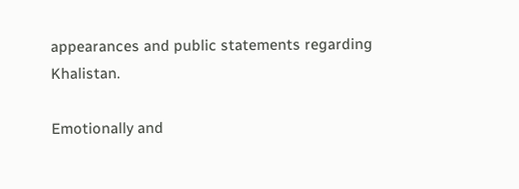appearances and public statements regarding Khalistan.

Emotionally and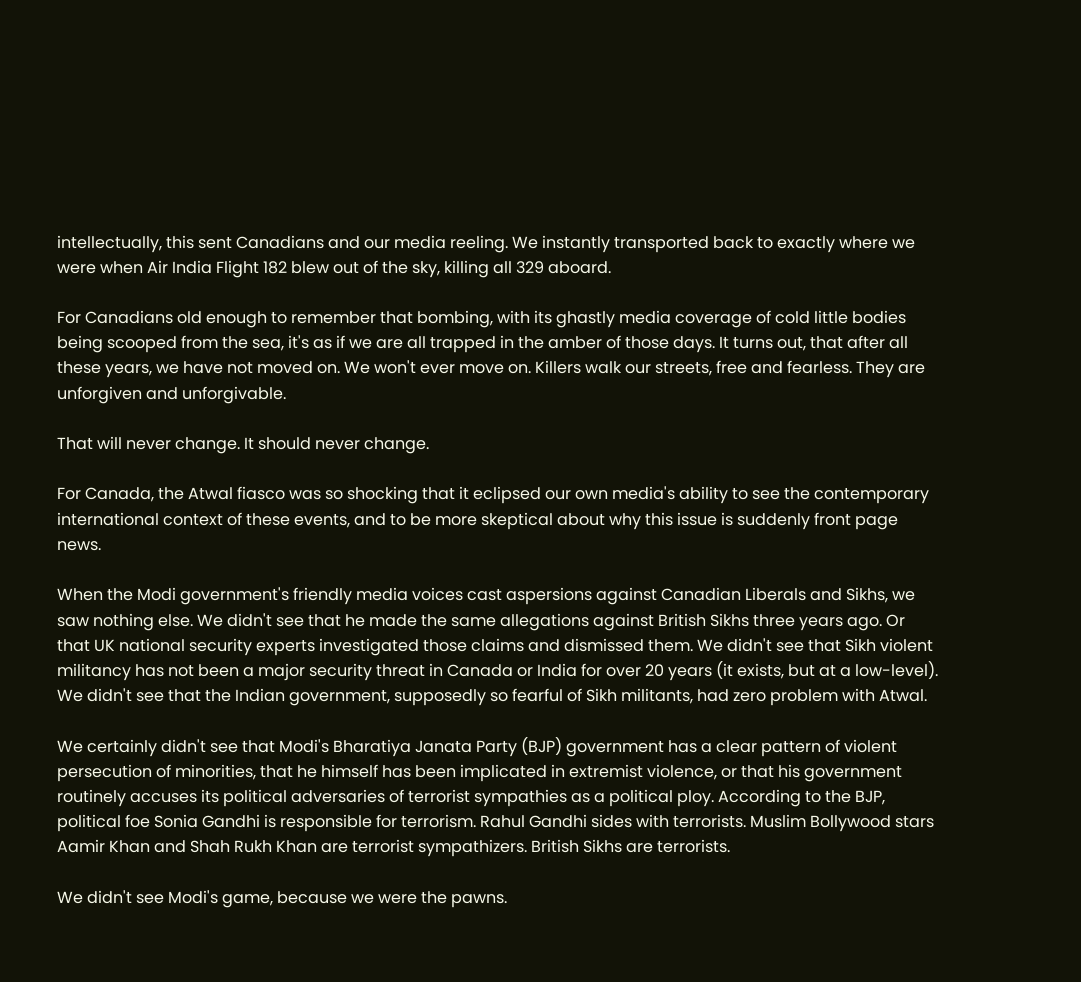intellectually, this sent Canadians and our media reeling. We instantly transported back to exactly where we were when Air India Flight 182 blew out of the sky, killing all 329 aboard.

For Canadians old enough to remember that bombing, with its ghastly media coverage of cold little bodies being scooped from the sea, it's as if we are all trapped in the amber of those days. It turns out, that after all these years, we have not moved on. We won't ever move on. Killers walk our streets, free and fearless. They are unforgiven and unforgivable.

That will never change. It should never change.

For Canada, the Atwal fiasco was so shocking that it eclipsed our own media's ability to see the contemporary international context of these events, and to be more skeptical about why this issue is suddenly front page news.

When the Modi government's friendly media voices cast aspersions against Canadian Liberals and Sikhs, we saw nothing else. We didn't see that he made the same allegations against British Sikhs three years ago. Or that UK national security experts investigated those claims and dismissed them. We didn't see that Sikh violent militancy has not been a major security threat in Canada or India for over 20 years (it exists, but at a low-level). We didn't see that the Indian government, supposedly so fearful of Sikh militants, had zero problem with Atwal.

We certainly didn't see that Modi's Bharatiya Janata Party (BJP) government has a clear pattern of violent persecution of minorities, that he himself has been implicated in extremist violence, or that his government routinely accuses its political adversaries of terrorist sympathies as a political ploy. According to the BJP, political foe Sonia Gandhi is responsible for terrorism. Rahul Gandhi sides with terrorists. Muslim Bollywood stars Aamir Khan and Shah Rukh Khan are terrorist sympathizers. British Sikhs are terrorists.

We didn't see Modi's game, because we were the pawns.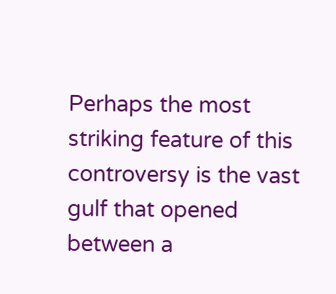Perhaps the most striking feature of this controversy is the vast gulf that opened between a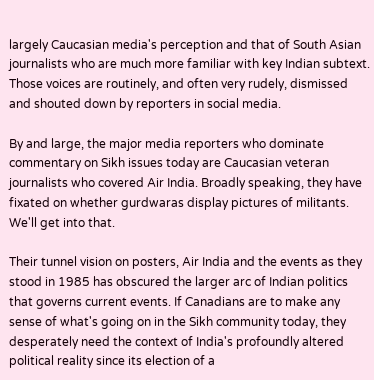largely Caucasian media's perception and that of South Asian journalists who are much more familiar with key Indian subtext. Those voices are routinely, and often very rudely, dismissed and shouted down by reporters in social media.

By and large, the major media reporters who dominate commentary on Sikh issues today are Caucasian veteran journalists who covered Air India. Broadly speaking, they have fixated on whether gurdwaras display pictures of militants. We'll get into that.

Their tunnel vision on posters, Air India and the events as they stood in 1985 has obscured the larger arc of Indian politics that governs current events. If Canadians are to make any sense of what's going on in the Sikh community today, they desperately need the context of India's profoundly altered political reality since its election of a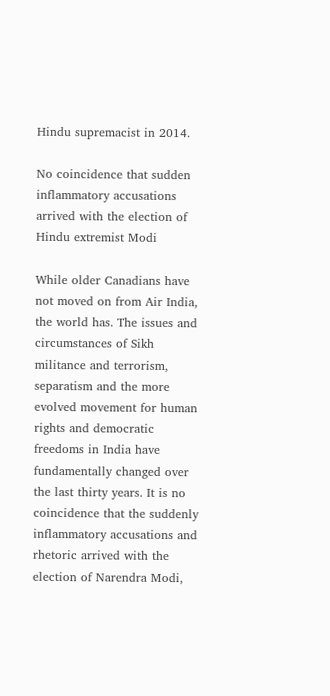Hindu supremacist in 2014.

No coincidence that sudden inflammatory accusations arrived with the election of Hindu extremist Modi

While older Canadians have not moved on from Air India, the world has. The issues and circumstances of Sikh militance and terrorism, separatism and the more evolved movement for human rights and democratic freedoms in India have fundamentally changed over the last thirty years. It is no coincidence that the suddenly inflammatory accusations and rhetoric arrived with the election of Narendra Modi,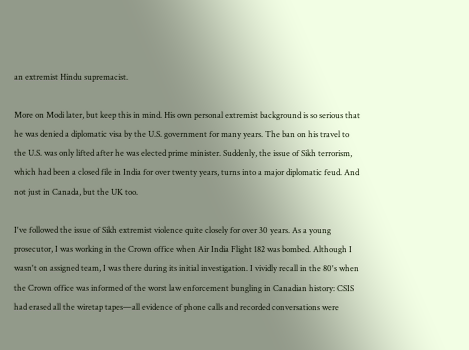an extremist Hindu supremacist.

More on Modi later, but keep this in mind. His own personal extremist background is so serious that he was denied a diplomatic visa by the U.S. government for many years. The ban on his travel to the U.S. was only lifted after he was elected prime minister. Suddenly, the issue of Sikh terrorism, which had been a closed file in India for over twenty years, turns into a major diplomatic feud. And not just in Canada, but the UK too.

I've followed the issue of Sikh extremist violence quite closely for over 30 years. As a young prosecutor, I was working in the Crown office when Air India Flight 182 was bombed. Although I wasn't on assigned team, I was there during its initial investigation. I vividly recall in the 80's when the Crown office was informed of the worst law enforcement bungling in Canadian history: CSIS had erased all the wiretap tapes—all evidence of phone calls and recorded conversations were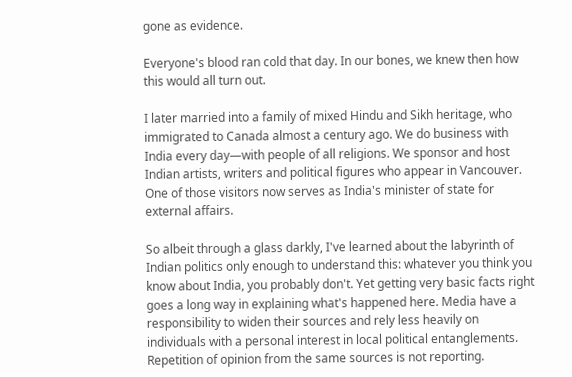gone as evidence.

Everyone's blood ran cold that day. In our bones, we knew then how this would all turn out.

I later married into a family of mixed Hindu and Sikh heritage, who immigrated to Canada almost a century ago. We do business with India every day—with people of all religions. We sponsor and host Indian artists, writers and political figures who appear in Vancouver. One of those visitors now serves as India's minister of state for external affairs.

So albeit through a glass darkly, I've learned about the labyrinth of Indian politics only enough to understand this: whatever you think you know about India, you probably don't. Yet getting very basic facts right goes a long way in explaining what's happened here. Media have a responsibility to widen their sources and rely less heavily on individuals with a personal interest in local political entanglements. Repetition of opinion from the same sources is not reporting.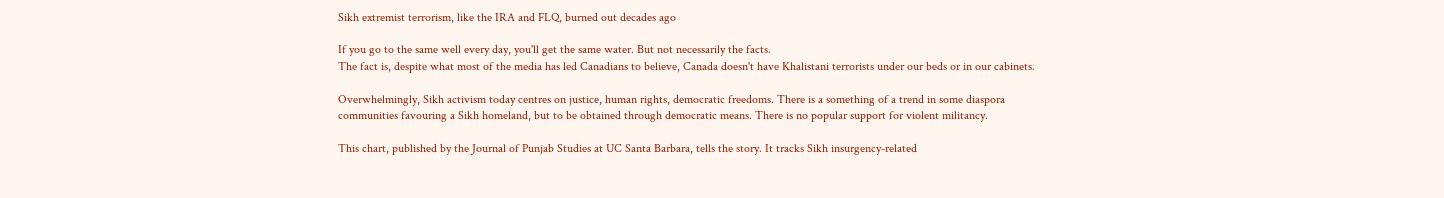Sikh extremist terrorism, like the IRA and FLQ, burned out decades ago

If you go to the same well every day, you'll get the same water. But not necessarily the facts.
The fact is, despite what most of the media has led Canadians to believe, Canada doesn't have Khalistani terrorists under our beds or in our cabinets.

Overwhelmingly, Sikh activism today centres on justice, human rights, democratic freedoms. There is a something of a trend in some diaspora communities favouring a Sikh homeland, but to be obtained through democratic means. There is no popular support for violent militancy.

This chart, published by the Journal of Punjab Studies at UC Santa Barbara, tells the story. It tracks Sikh insurgency-related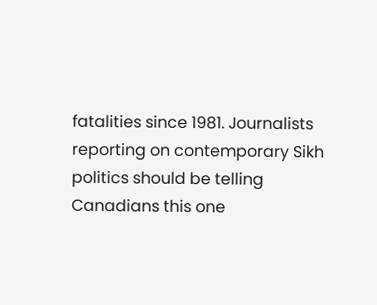fatalities since 1981. Journalists reporting on contemporary Sikh politics should be telling Canadians this one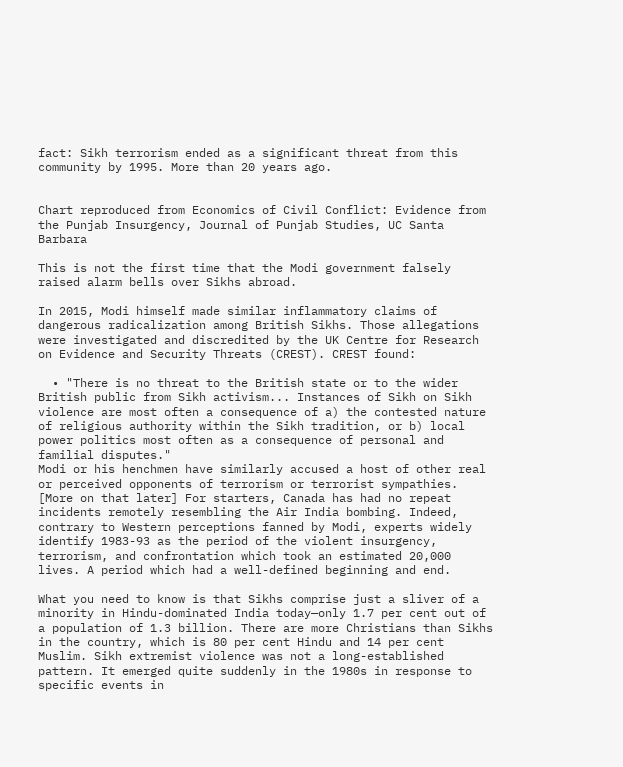fact: Sikh terrorism ended as a significant threat from this community by 1995. More than 20 years ago.


Chart reproduced from Economics of Civil Conflict: Evidence from the Punjab Insurgency, Journal of Punjab Studies, UC Santa Barbara

This is not the first time that the Modi government falsely raised alarm bells over Sikhs abroad.

In 2015, Modi himself made similar inflammatory claims of dangerous radicalization among British Sikhs. Those allegations were investigated and discredited by the UK Centre for Research on Evidence and Security Threats (CREST). CREST found:

  • "There is no threat to the British state or to the wider British public from Sikh activism... Instances of Sikh on Sikh violence are most often a consequence of a) the contested nature of religious authority within the Sikh tradition, or b) local power politics most often as a consequence of personal and familial disputes."
Modi or his henchmen have similarly accused a host of other real or perceived opponents of terrorism or terrorist sympathies. [More on that later] For starters, Canada has had no repeat incidents remotely resembling the Air India bombing. Indeed, contrary to Western perceptions fanned by Modi, experts widely identify 1983-93 as the period of the violent insurgency, terrorism, and confrontation which took an estimated 20,000 lives. A period which had a well-defined beginning and end.

What you need to know is that Sikhs comprise just a sliver of a minority in Hindu-dominated India today—only 1.7 per cent out of a population of 1.3 billion. There are more Christians than Sikhs in the country, which is 80 per cent Hindu and 14 per cent Muslim. Sikh extremist violence was not a long-established pattern. It emerged quite suddenly in the 1980s in response to specific events in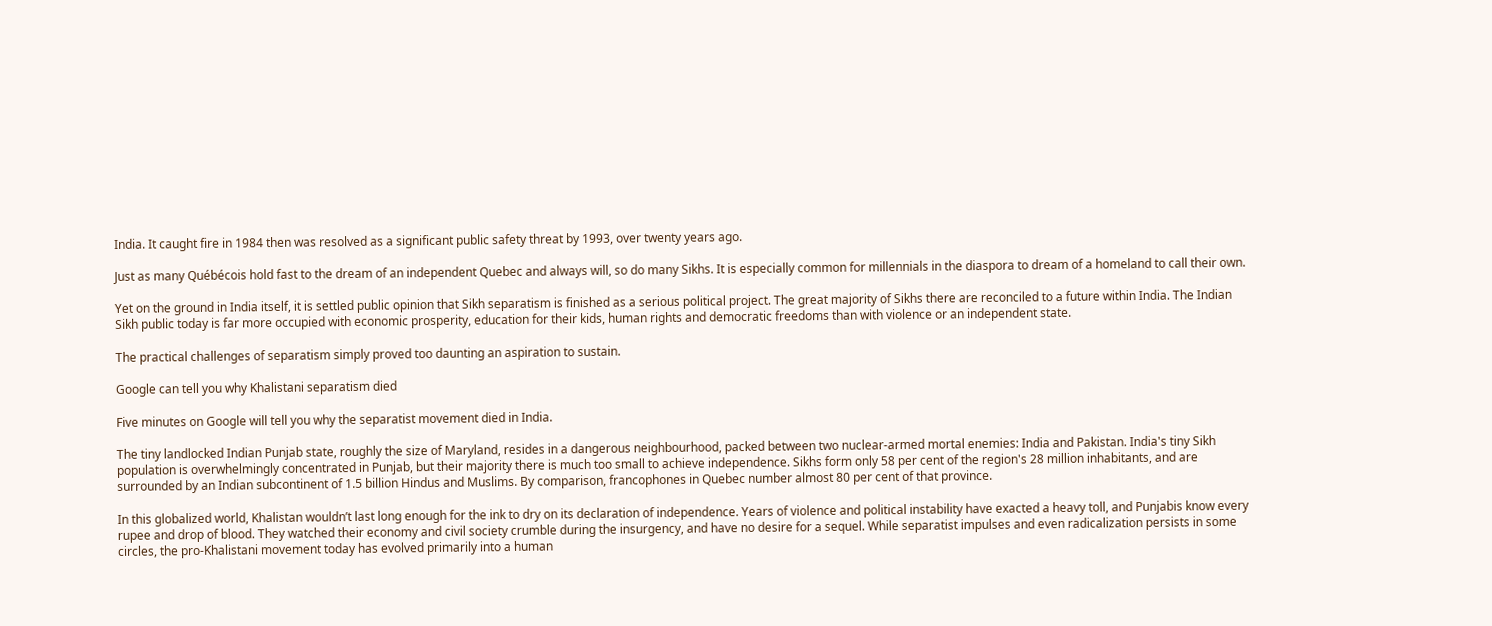India. It caught fire in 1984 then was resolved as a significant public safety threat by 1993, over twenty years ago.

Just as many Québécois hold fast to the dream of an independent Quebec and always will, so do many Sikhs. It is especially common for millennials in the diaspora to dream of a homeland to call their own.

Yet on the ground in India itself, it is settled public opinion that Sikh separatism is finished as a serious political project. The great majority of Sikhs there are reconciled to a future within India. The Indian Sikh public today is far more occupied with economic prosperity, education for their kids, human rights and democratic freedoms than with violence or an independent state.

The practical challenges of separatism simply proved too daunting an aspiration to sustain.

Google can tell you why Khalistani separatism died

Five minutes on Google will tell you why the separatist movement died in India.

The tiny landlocked Indian Punjab state, roughly the size of Maryland, resides in a dangerous neighbourhood, packed between two nuclear-armed mortal enemies: India and Pakistan. India's tiny Sikh population is overwhelmingly concentrated in Punjab, but their majority there is much too small to achieve independence. Sikhs form only 58 per cent of the region's 28 million inhabitants, and are surrounded by an Indian subcontinent of 1.5 billion Hindus and Muslims. By comparison, francophones in Quebec number almost 80 per cent of that province.

In this globalized world, Khalistan wouldn’t last long enough for the ink to dry on its declaration of independence. Years of violence and political instability have exacted a heavy toll, and Punjabis know every rupee and drop of blood. They watched their economy and civil society crumble during the insurgency, and have no desire for a sequel. While separatist impulses and even radicalization persists in some circles, the pro-Khalistani movement today has evolved primarily into a human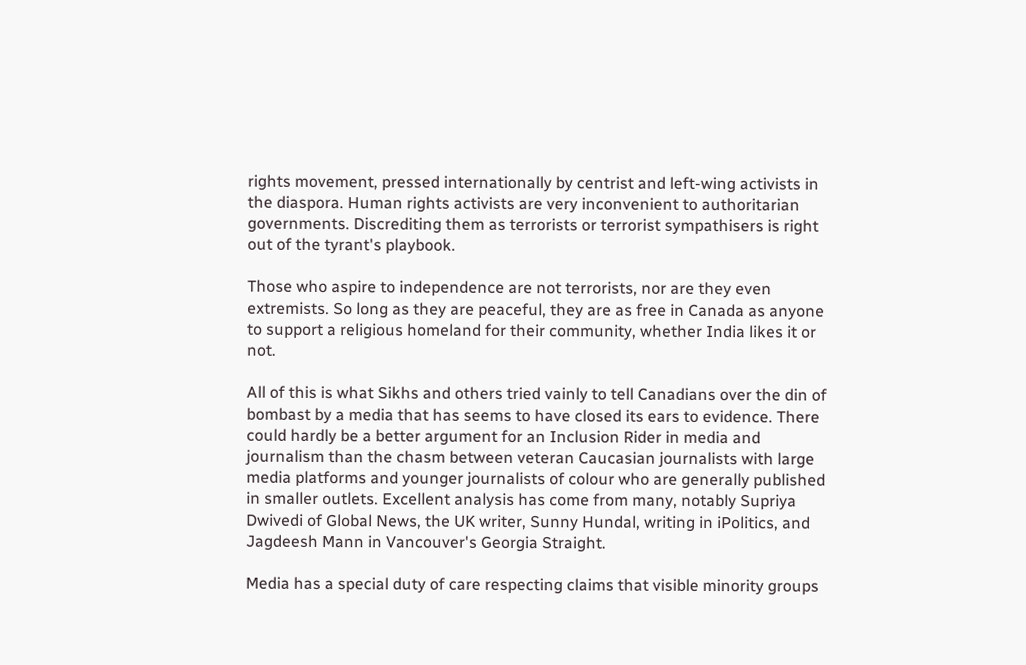rights movement, pressed internationally by centrist and left-wing activists in the diaspora. Human rights activists are very inconvenient to authoritarian governments. Discrediting them as terrorists or terrorist sympathisers is right out of the tyrant's playbook.

Those who aspire to independence are not terrorists, nor are they even extremists. So long as they are peaceful, they are as free in Canada as anyone to support a religious homeland for their community, whether India likes it or not.

All of this is what Sikhs and others tried vainly to tell Canadians over the din of bombast by a media that has seems to have closed its ears to evidence. There could hardly be a better argument for an Inclusion Rider in media and journalism than the chasm between veteran Caucasian journalists with large media platforms and younger journalists of colour who are generally published in smaller outlets. Excellent analysis has come from many, notably Supriya Dwivedi of Global News, the UK writer, Sunny Hundal, writing in iPolitics, and Jagdeesh Mann in Vancouver's Georgia Straight.

Media has a special duty of care respecting claims that visible minority groups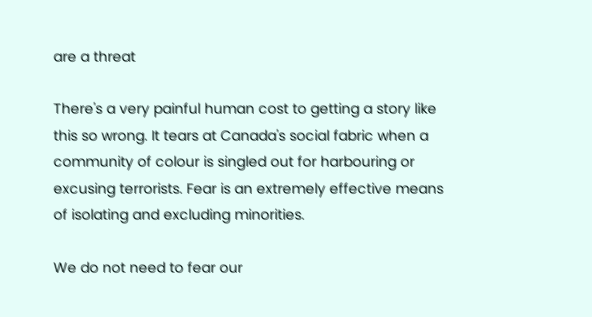are a threat

There's a very painful human cost to getting a story like this so wrong. It tears at Canada's social fabric when a community of colour is singled out for harbouring or excusing terrorists. Fear is an extremely effective means of isolating and excluding minorities.

We do not need to fear our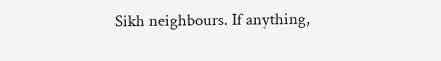Sikh neighbours. If anything,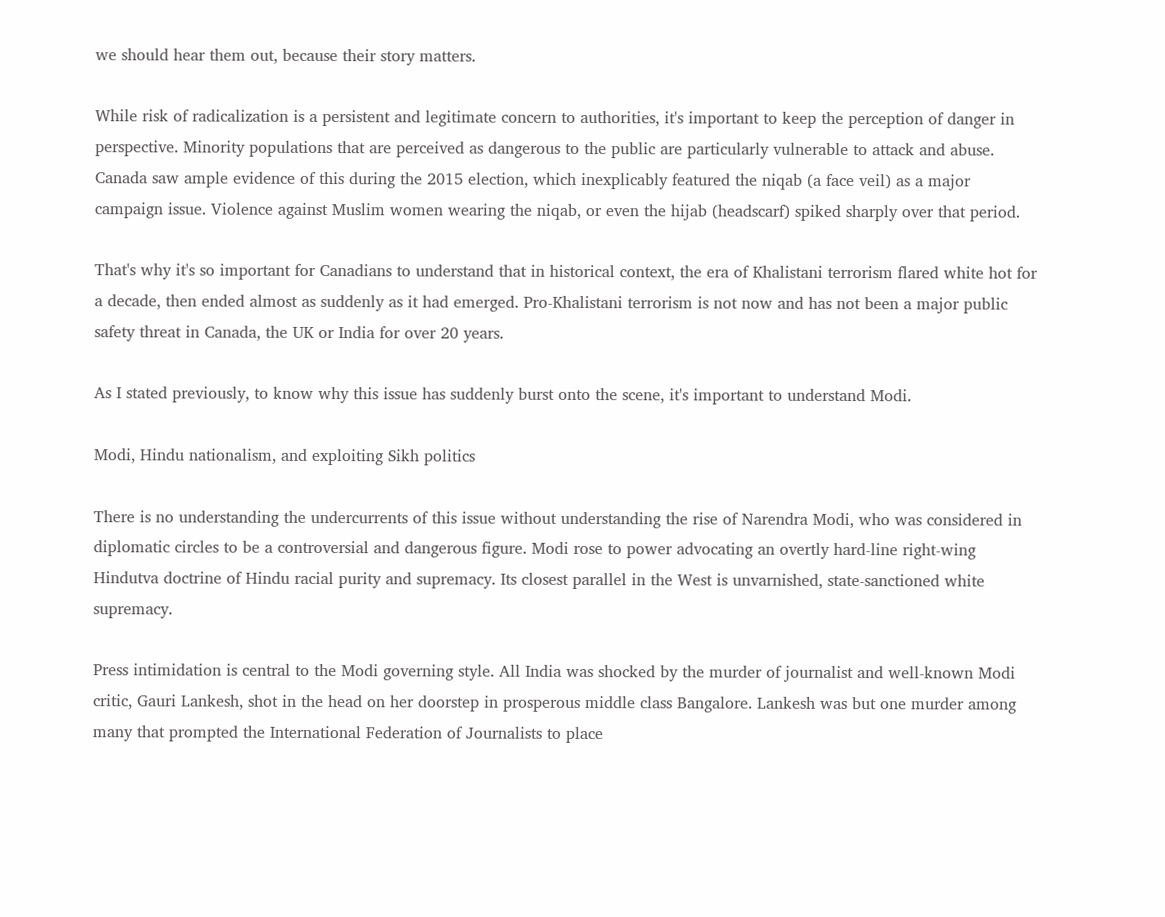we should hear them out, because their story matters.

While risk of radicalization is a persistent and legitimate concern to authorities, it's important to keep the perception of danger in perspective. Minority populations that are perceived as dangerous to the public are particularly vulnerable to attack and abuse. Canada saw ample evidence of this during the 2015 election, which inexplicably featured the niqab (a face veil) as a major campaign issue. Violence against Muslim women wearing the niqab, or even the hijab (headscarf) spiked sharply over that period.

That's why it's so important for Canadians to understand that in historical context, the era of Khalistani terrorism flared white hot for a decade, then ended almost as suddenly as it had emerged. Pro-Khalistani terrorism is not now and has not been a major public safety threat in Canada, the UK or India for over 20 years.

As I stated previously, to know why this issue has suddenly burst onto the scene, it's important to understand Modi.

Modi, Hindu nationalism, and exploiting Sikh politics

There is no understanding the undercurrents of this issue without understanding the rise of Narendra Modi, who was considered in diplomatic circles to be a controversial and dangerous figure. Modi rose to power advocating an overtly hard-line right-wing Hindutva doctrine of Hindu racial purity and supremacy. Its closest parallel in the West is unvarnished, state-sanctioned white supremacy.

Press intimidation is central to the Modi governing style. All India was shocked by the murder of journalist and well-known Modi critic, Gauri Lankesh, shot in the head on her doorstep in prosperous middle class Bangalore. Lankesh was but one murder among many that prompted the International Federation of Journalists to place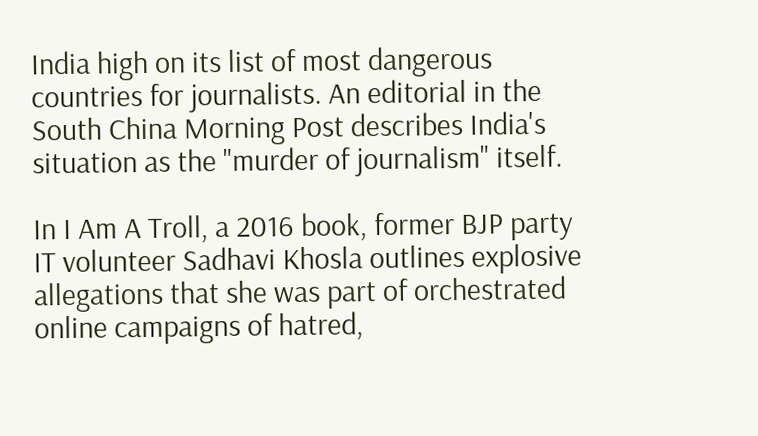India high on its list of most dangerous countries for journalists. An editorial in the South China Morning Post describes India's situation as the "murder of journalism" itself.

In I Am A Troll, a 2016 book, former BJP party IT volunteer Sadhavi Khosla outlines explosive allegations that she was part of orchestrated online campaigns of hatred,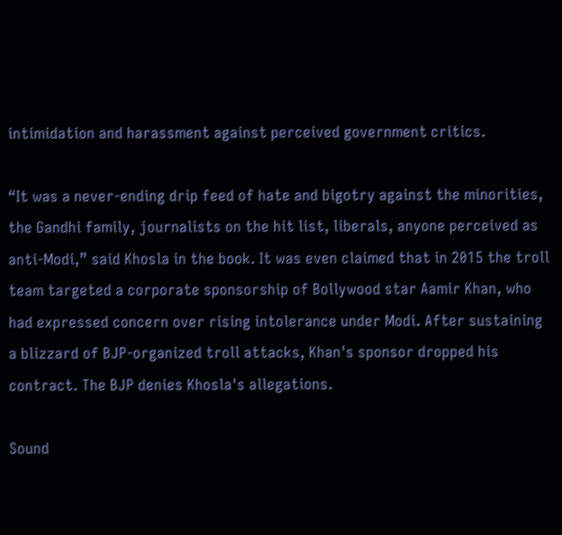intimidation and harassment against perceived government critics.

“It was a never-ending drip feed of hate and bigotry against the minorities, the Gandhi family, journalists on the hit list, liberals, anyone perceived as anti-Modi,” said Khosla in the book. It was even claimed that in 2015 the troll team targeted a corporate sponsorship of Bollywood star Aamir Khan, who had expressed concern over rising intolerance under Modi. After sustaining a blizzard of BJP-organized troll attacks, Khan's sponsor dropped his contract. The BJP denies Khosla's allegations.

Sound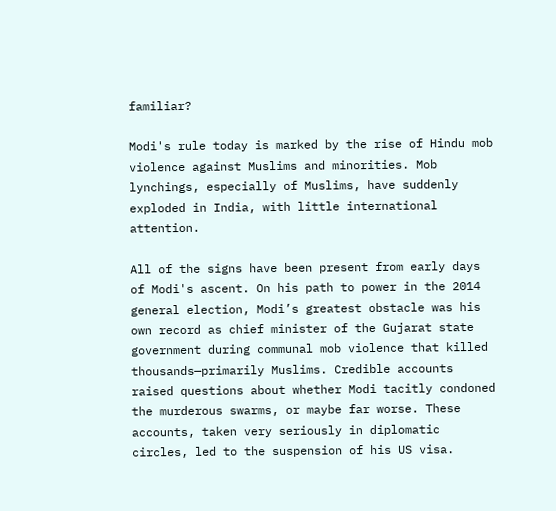familiar?

Modi's rule today is marked by the rise of Hindu mob violence against Muslims and minorities. Mob lynchings, especially of Muslims, have suddenly exploded in India, with little international attention.

All of the signs have been present from early days of Modi's ascent. On his path to power in the 2014 general election, Modi’s greatest obstacle was his own record as chief minister of the Gujarat state government during communal mob violence that killed thousands—primarily Muslims. Credible accounts raised questions about whether Modi tacitly condoned the murderous swarms, or maybe far worse. These accounts, taken very seriously in diplomatic circles, led to the suspension of his US visa.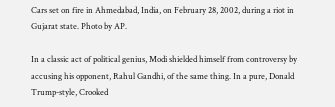Cars set on fire in Ahmedabad, India, on February 28, 2002, during a riot in Gujarat state. Photo by AP.

In a classic act of political genius, Modi shielded himself from controversy by accusing his opponent, Rahul Gandhi, of the same thing. In a pure, Donald Trump-style, Crooked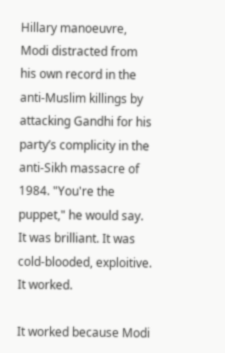Hillary manoeuvre, Modi distracted from his own record in the anti-Muslim killings by attacking Gandhi for his party’s complicity in the anti-Sikh massacre of 1984. "You're the puppet," he would say. It was brilliant. It was cold-blooded, exploitive. It worked.

It worked because Modi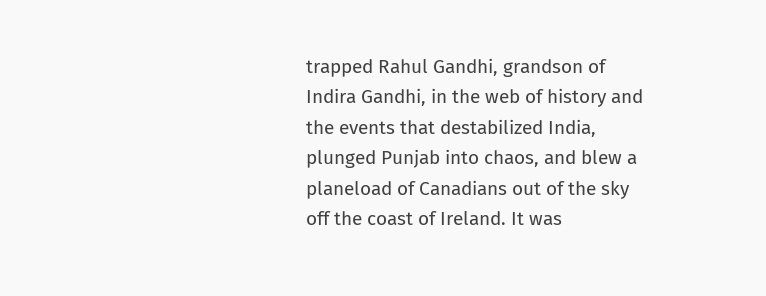trapped Rahul Gandhi, grandson of Indira Gandhi, in the web of history and the events that destabilized India, plunged Punjab into chaos, and blew a planeload of Canadians out of the sky off the coast of Ireland. It was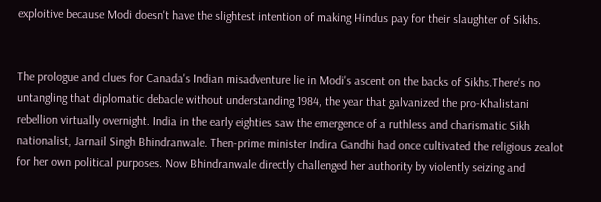exploitive because Modi doesn't have the slightest intention of making Hindus pay for their slaughter of Sikhs.


The prologue and clues for Canada's Indian misadventure lie in Modi's ascent on the backs of Sikhs.There's no untangling that diplomatic debacle without understanding 1984, the year that galvanized the pro-Khalistani rebellion virtually overnight. India in the early eighties saw the emergence of a ruthless and charismatic Sikh nationalist, Jarnail Singh Bhindranwale. Then-prime minister Indira Gandhi had once cultivated the religious zealot for her own political purposes. Now Bhindranwale directly challenged her authority by violently seizing and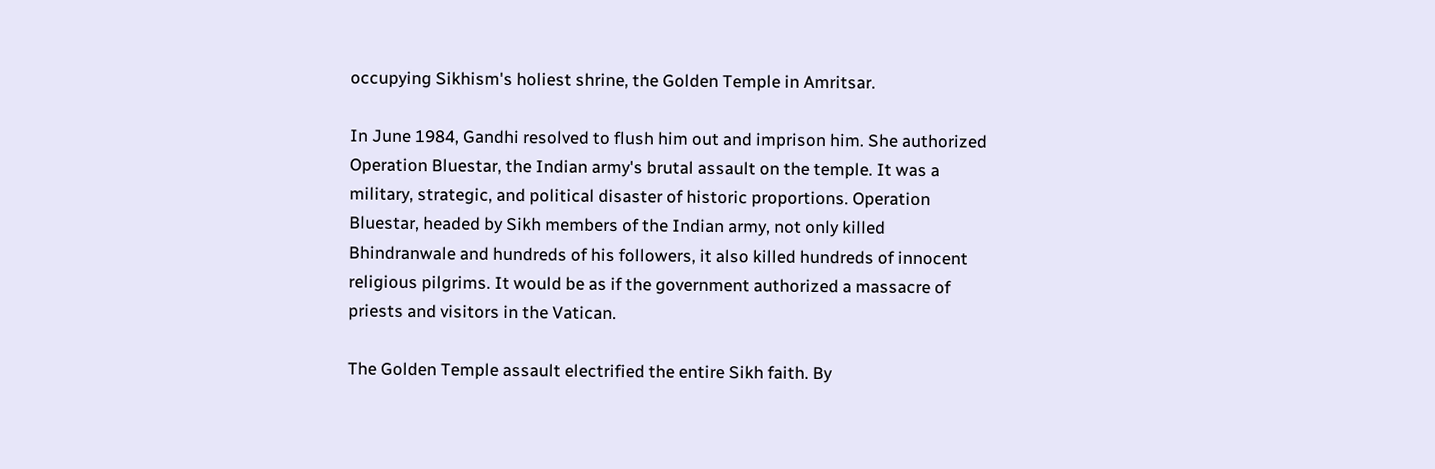occupying Sikhism's holiest shrine, the Golden Temple in Amritsar.

In June 1984, Gandhi resolved to flush him out and imprison him. She authorized Operation Bluestar, the Indian army's brutal assault on the temple. It was a military, strategic, and political disaster of historic proportions. Operation Bluestar, headed by Sikh members of the Indian army, not only killed Bhindranwale and hundreds of his followers, it also killed hundreds of innocent religious pilgrims. It would be as if the government authorized a massacre of priests and visitors in the Vatican.

The Golden Temple assault electrified the entire Sikh faith. By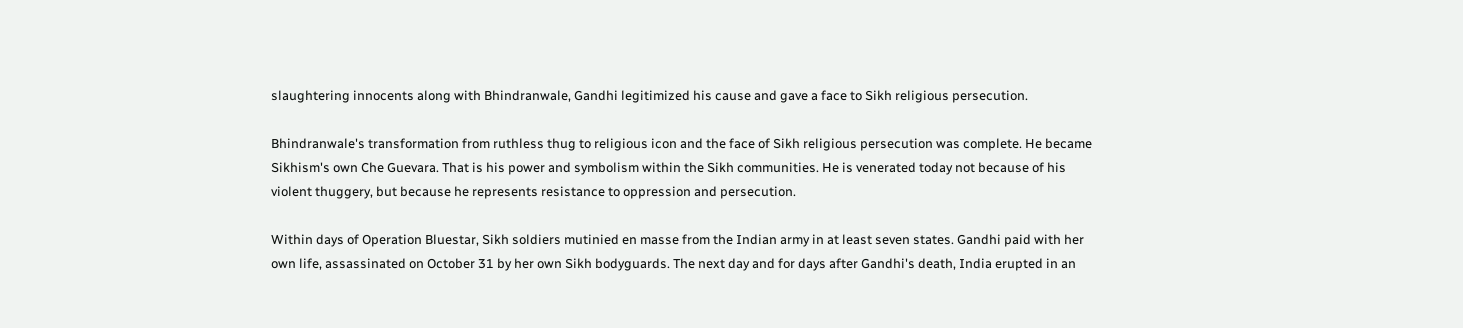slaughtering innocents along with Bhindranwale, Gandhi legitimized his cause and gave a face to Sikh religious persecution.

Bhindranwale's transformation from ruthless thug to religious icon and the face of Sikh religious persecution was complete. He became Sikhism's own Che Guevara. That is his power and symbolism within the Sikh communities. He is venerated today not because of his violent thuggery, but because he represents resistance to oppression and persecution.

Within days of Operation Bluestar, Sikh soldiers mutinied en masse from the Indian army in at least seven states. Gandhi paid with her own life, assassinated on October 31 by her own Sikh bodyguards. The next day and for days after Gandhi's death, India erupted in an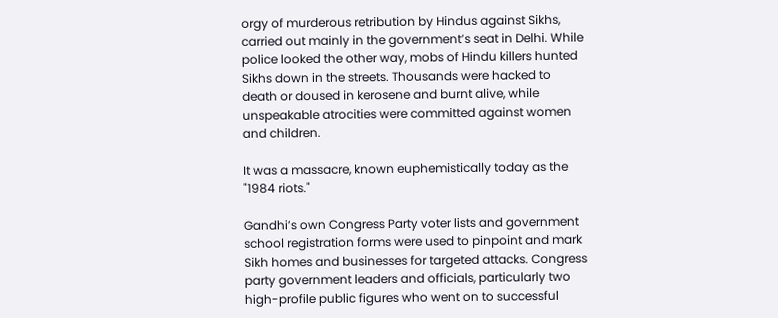orgy of murderous retribution by Hindus against Sikhs, carried out mainly in the government’s seat in Delhi. While police looked the other way, mobs of Hindu killers hunted Sikhs down in the streets. Thousands were hacked to death or doused in kerosene and burnt alive, while unspeakable atrocities were committed against women and children.

It was a massacre, known euphemistically today as the "1984 riots."

Gandhi’s own Congress Party voter lists and government school registration forms were used to pinpoint and mark Sikh homes and businesses for targeted attacks. Congress party government leaders and officials, particularly two high-profile public figures who went on to successful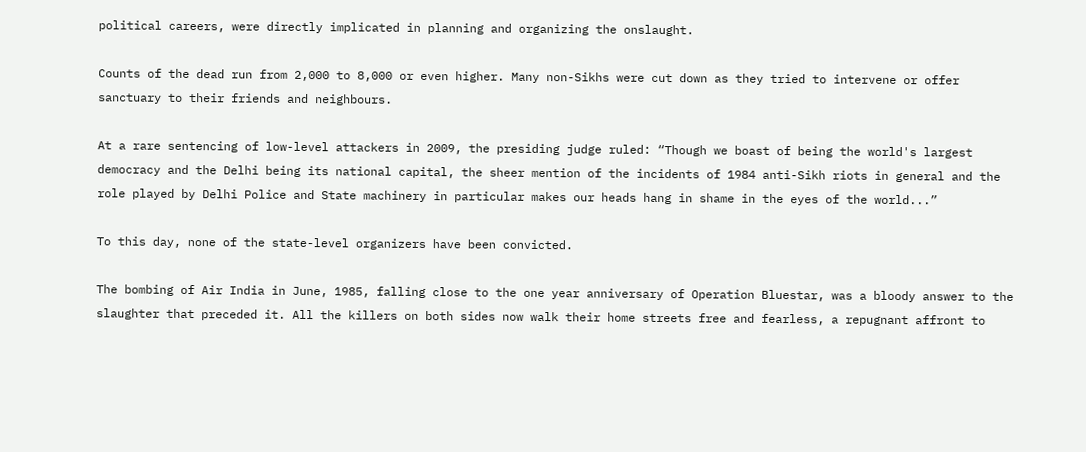political careers, were directly implicated in planning and organizing the onslaught.

Counts of the dead run from 2,000 to 8,000 or even higher. Many non-Sikhs were cut down as they tried to intervene or offer sanctuary to their friends and neighbours.

At a rare sentencing of low-level attackers in 2009, the presiding judge ruled: “Though we boast of being the world's largest democracy and the Delhi being its national capital, the sheer mention of the incidents of 1984 anti-Sikh riots in general and the role played by Delhi Police and State machinery in particular makes our heads hang in shame in the eyes of the world...”

To this day, none of the state-level organizers have been convicted.

The bombing of Air India in June, 1985, falling close to the one year anniversary of Operation Bluestar, was a bloody answer to the slaughter that preceded it. All the killers on both sides now walk their home streets free and fearless, a repugnant affront to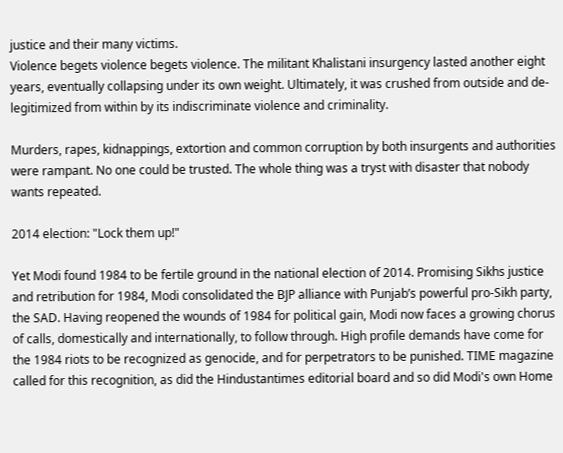justice and their many victims.
Violence begets violence begets violence. The militant Khalistani insurgency lasted another eight years, eventually collapsing under its own weight. Ultimately, it was crushed from outside and de-legitimized from within by its indiscriminate violence and criminality.

Murders, rapes, kidnappings, extortion and common corruption by both insurgents and authorities were rampant. No one could be trusted. The whole thing was a tryst with disaster that nobody wants repeated.

2014 election: "Lock them up!"

Yet Modi found 1984 to be fertile ground in the national election of 2014. Promising Sikhs justice and retribution for 1984, Modi consolidated the BJP alliance with Punjab’s powerful pro-Sikh party, the SAD. Having reopened the wounds of 1984 for political gain, Modi now faces a growing chorus of calls, domestically and internationally, to follow through. High profile demands have come for the 1984 riots to be recognized as genocide, and for perpetrators to be punished. TIME magazine called for this recognition, as did the Hindustantimes editorial board and so did Modi's own Home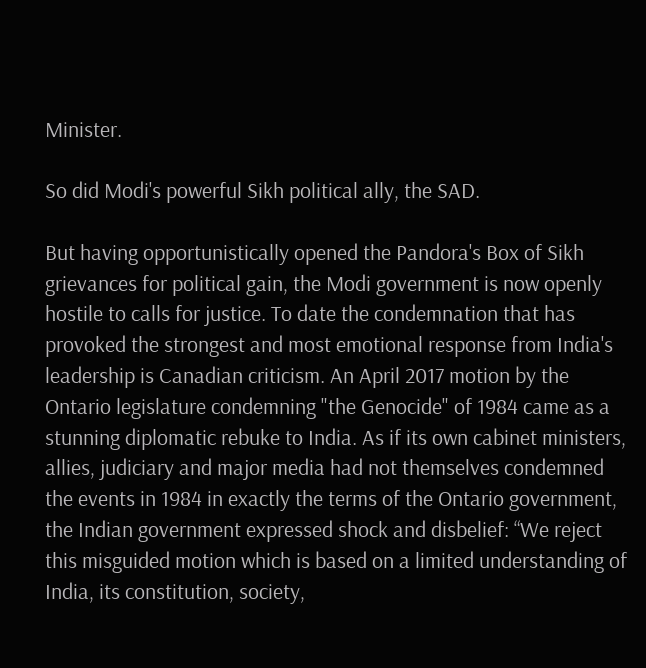Minister.

So did Modi's powerful Sikh political ally, the SAD.

But having opportunistically opened the Pandora's Box of Sikh grievances for political gain, the Modi government is now openly hostile to calls for justice. To date the condemnation that has provoked the strongest and most emotional response from India's leadership is Canadian criticism. An April 2017 motion by the Ontario legislature condemning "the Genocide" of 1984 came as a stunning diplomatic rebuke to India. As if its own cabinet ministers, allies, judiciary and major media had not themselves condemned the events in 1984 in exactly the terms of the Ontario government, the Indian government expressed shock and disbelief: “We reject this misguided motion which is based on a limited understanding of India, its constitution, society,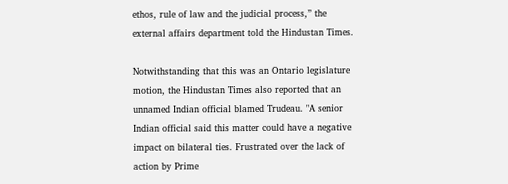ethos, rule of law and the judicial process,” the external affairs department told the Hindustan Times.

Notwithstanding that this was an Ontario legislature motion, the Hindustan Times also reported that an unnamed Indian official blamed Trudeau. "A senior Indian official said this matter could have a negative impact on bilateral ties. Frustrated over the lack of action by Prime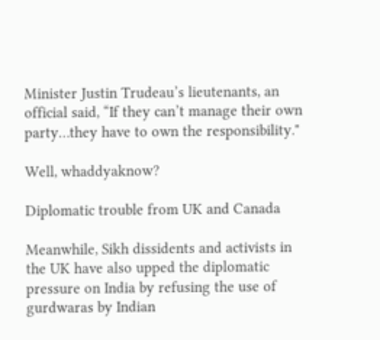Minister Justin Trudeau’s lieutenants, an official said, “If they can’t manage their own party…they have to own the responsibility."

Well, whaddyaknow?

Diplomatic trouble from UK and Canada

Meanwhile, Sikh dissidents and activists in the UK have also upped the diplomatic pressure on India by refusing the use of gurdwaras by Indian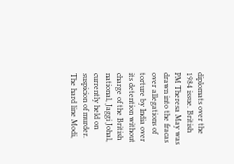diplomats over the 1984 issue. British PM Theresa May was drawn into the fracas over allegations of torture by India over its detention without charge of the British national, Jaggi Johal, currently held on suspicion of murder. The hard line Modi,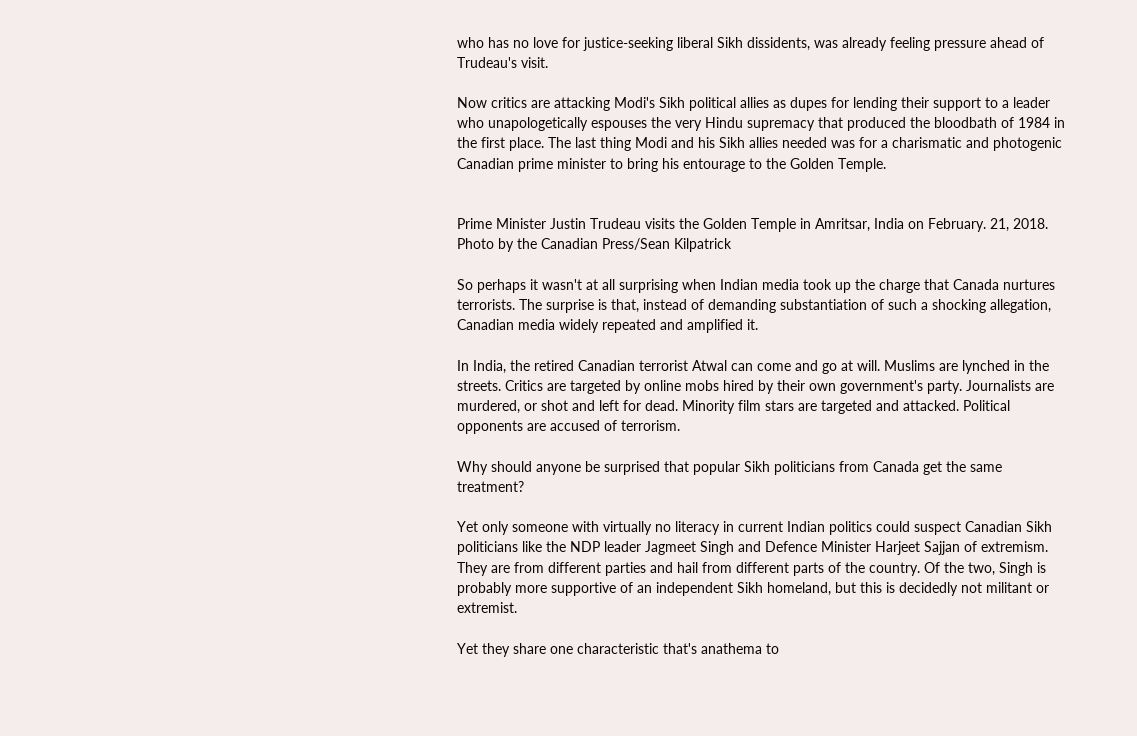who has no love for justice-seeking liberal Sikh dissidents, was already feeling pressure ahead of Trudeau's visit.

Now critics are attacking Modi's Sikh political allies as dupes for lending their support to a leader who unapologetically espouses the very Hindu supremacy that produced the bloodbath of 1984 in the first place. The last thing Modi and his Sikh allies needed was for a charismatic and photogenic Canadian prime minister to bring his entourage to the Golden Temple.


Prime Minister Justin Trudeau visits the Golden Temple in Amritsar, India on February. 21, 2018. Photo by the Canadian Press/Sean Kilpatrick

So perhaps it wasn't at all surprising when Indian media took up the charge that Canada nurtures terrorists. The surprise is that, instead of demanding substantiation of such a shocking allegation, Canadian media widely repeated and amplified it.

In India, the retired Canadian terrorist Atwal can come and go at will. Muslims are lynched in the streets. Critics are targeted by online mobs hired by their own government's party. Journalists are murdered, or shot and left for dead. Minority film stars are targeted and attacked. Political opponents are accused of terrorism.

Why should anyone be surprised that popular Sikh politicians from Canada get the same treatment?

Yet only someone with virtually no literacy in current Indian politics could suspect Canadian Sikh politicians like the NDP leader Jagmeet Singh and Defence Minister Harjeet Sajjan of extremism. They are from different parties and hail from different parts of the country. Of the two, Singh is probably more supportive of an independent Sikh homeland, but this is decidedly not militant or extremist.

Yet they share one characteristic that's anathema to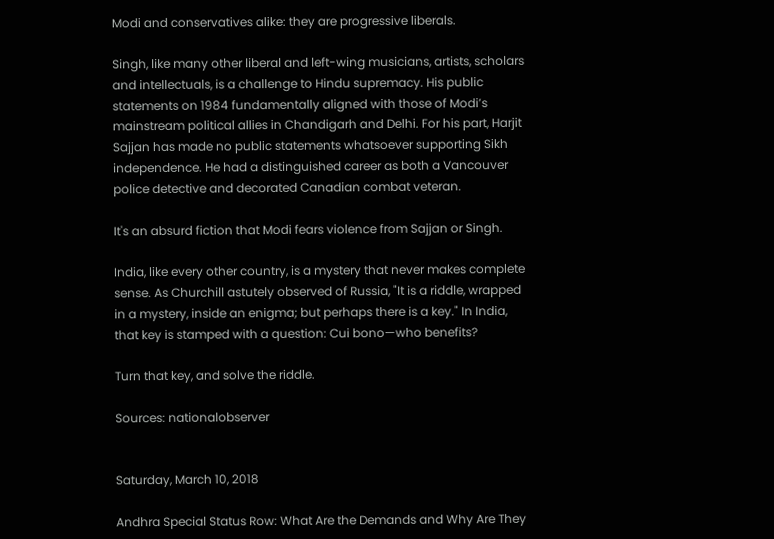Modi and conservatives alike: they are progressive liberals.

Singh, like many other liberal and left-wing musicians, artists, scholars and intellectuals, is a challenge to Hindu supremacy. His public statements on 1984 fundamentally aligned with those of Modi’s mainstream political allies in Chandigarh and Delhi. For his part, Harjit Sajjan has made no public statements whatsoever supporting Sikh independence. He had a distinguished career as both a Vancouver police detective and decorated Canadian combat veteran.

It's an absurd fiction that Modi fears violence from Sajjan or Singh.

India, like every other country, is a mystery that never makes complete sense. As Churchill astutely observed of Russia, "It is a riddle, wrapped in a mystery, inside an enigma; but perhaps there is a key." In India, that key is stamped with a question: Cui bono—who benefits?

Turn that key, and solve the riddle.

Sources: nationalobserver


Saturday, March 10, 2018

Andhra Special Status Row: What Are the Demands and Why Are They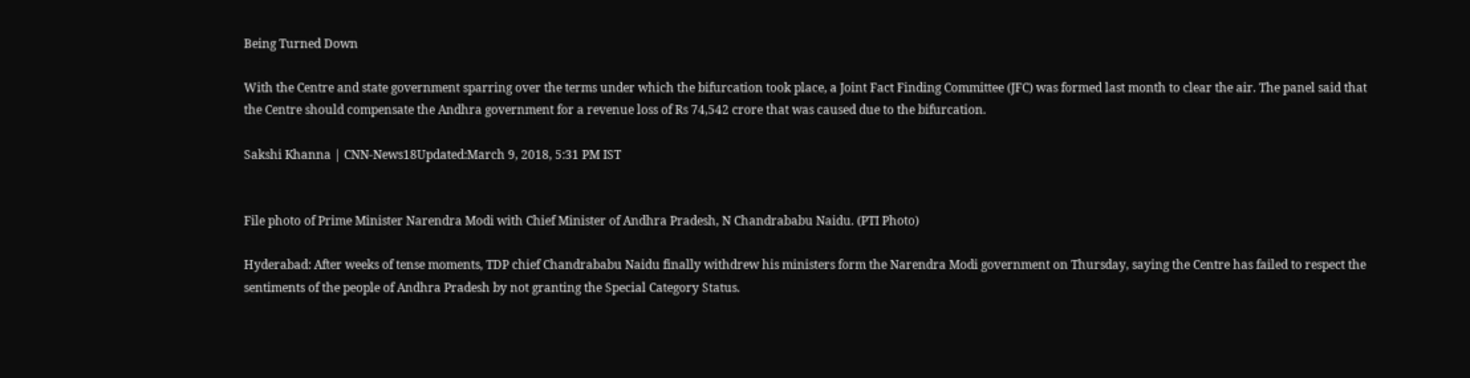Being Turned Down

With the Centre and state government sparring over the terms under which the bifurcation took place, a Joint Fact Finding Committee (JFC) was formed last month to clear the air. The panel said that the Centre should compensate the Andhra government for a revenue loss of Rs 74,542 crore that was caused due to the bifurcation.

Sakshi Khanna | CNN-News18Updated:March 9, 2018, 5:31 PM IST


File photo of Prime Minister Narendra Modi with Chief Minister of Andhra Pradesh, N Chandrababu Naidu. (PTI Photo)

Hyderabad: After weeks of tense moments, TDP chief Chandrababu Naidu finally withdrew his ministers form the Narendra Modi government on Thursday, saying the Centre has failed to respect the sentiments of the people of Andhra Pradesh by not granting the Special Category Status.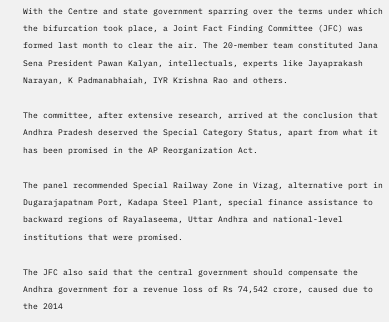With the Centre and state government sparring over the terms under which the bifurcation took place, a Joint Fact Finding Committee (JFC) was formed last month to clear the air. The 20-member team constituted Jana Sena President Pawan Kalyan, intellectuals, experts like Jayaprakash Narayan, K Padmanabhaiah, IYR Krishna Rao and others.

The committee, after extensive research, arrived at the conclusion that Andhra Pradesh deserved the Special Category Status, apart from what it has been promised in the AP Reorganization Act.

The panel recommended Special Railway Zone in Vizag, alternative port in Dugarajapatnam Port, Kadapa Steel Plant, special finance assistance to backward regions of Rayalaseema, Uttar Andhra and national-level institutions that were promised.

The JFC also said that the central government should compensate the Andhra government for a revenue loss of Rs 74,542 crore, caused due to the 2014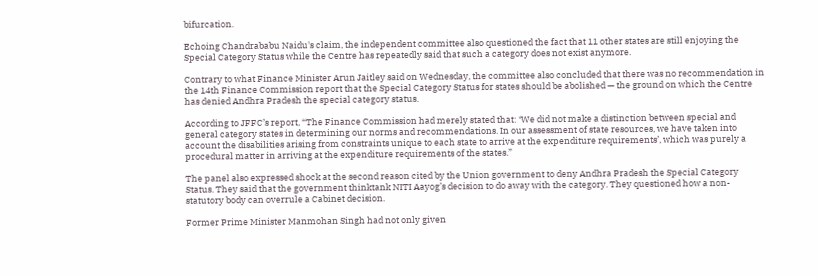bifurcation.

Echoing Chandrababu Naidu's claim, the independent committee also questioned the fact that 11 other states are still enjoying the Special Category Status while the Centre has repeatedly said that such a category does not exist anymore.

Contrary to what Finance Minister Arun Jaitley said on Wednesday, the committee also concluded that there was no recommendation in the 14th Finance Commission report that the Special Category Status for states should be abolished — the ground on which the Centre has denied Andhra Pradesh the special category status.

According to JFFC’s report, “The Finance Commission had merely stated that: ‘We did not make a distinction between special and general category states in determining our norms and recommendations. In our assessment of state resources, we have taken into account the disabilities arising from constraints unique to each state to arrive at the expenditure requirements’, which was purely a procedural matter in arriving at the expenditure requirements of the states.”

The panel also expressed shock at the second reason cited by the Union government to deny Andhra Pradesh the Special Category Status. They said that the government thinktank NITI Aayog’s decision to do away with the category. They questioned how a non-statutory body can overrule a Cabinet decision.

Former Prime Minister Manmohan Singh had not only given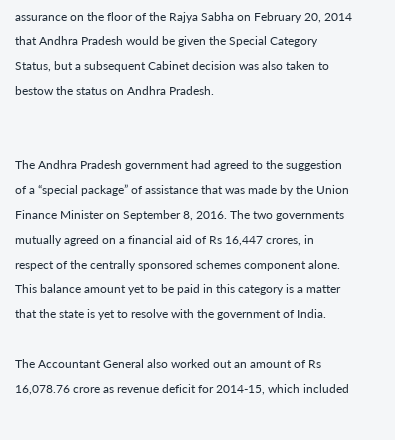assurance on the floor of the Rajya Sabha on February 20, 2014 that Andhra Pradesh would be given the Special Category Status, but a subsequent Cabinet decision was also taken to bestow the status on Andhra Pradesh.


The Andhra Pradesh government had agreed to the suggestion of a “special package” of assistance that was made by the Union Finance Minister on September 8, 2016. The two governments mutually agreed on a financial aid of Rs 16,447 crores, in respect of the centrally sponsored schemes component alone. This balance amount yet to be paid in this category is a matter that the state is yet to resolve with the government of India.

The Accountant General also worked out an amount of Rs 16,078.76 crore as revenue deficit for 2014-15, which included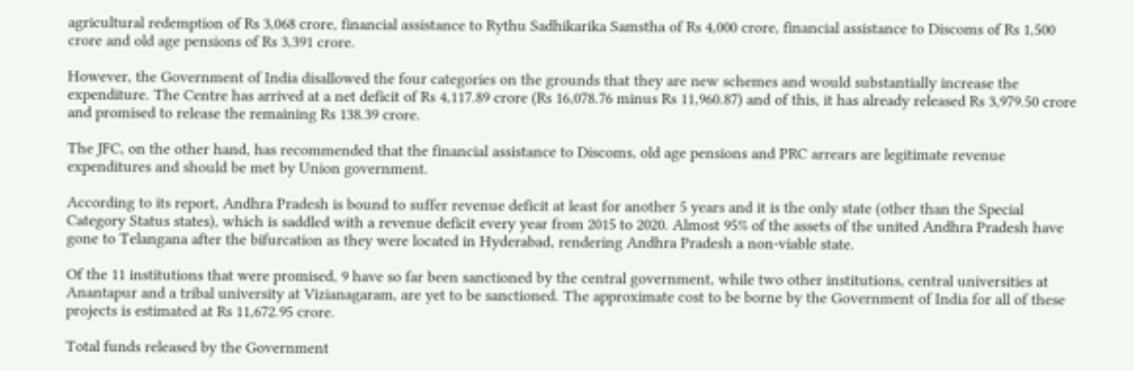agricultural redemption of Rs 3,068 crore, financial assistance to Rythu Sadhikarika Samstha of Rs 4,000 crore, financial assistance to Discoms of Rs 1,500 crore and old age pensions of Rs 3,391 crore.

However, the Government of India disallowed the four categories on the grounds that they are new schemes and would substantially increase the expenditure. The Centre has arrived at a net deficit of Rs 4,117.89 crore (Rs 16,078.76 minus Rs 11,960.87) and of this, it has already released Rs 3,979.50 crore and promised to release the remaining Rs 138.39 crore.

The JFC, on the other hand, has recommended that the financial assistance to Discoms, old age pensions and PRC arrears are legitimate revenue expenditures and should be met by Union government.

According to its report, Andhra Pradesh is bound to suffer revenue deficit at least for another 5 years and it is the only state (other than the Special Category Status states), which is saddled with a revenue deficit every year from 2015 to 2020. Almost 95% of the assets of the united Andhra Pradesh have gone to Telangana after the bifurcation as they were located in Hyderabad, rendering Andhra Pradesh a non-viable state.

Of the 11 institutions that were promised, 9 have so far been sanctioned by the central government, while two other institutions, central universities at Anantapur and a tribal university at Vizianagaram, are yet to be sanctioned. The approximate cost to be borne by the Government of India for all of these projects is estimated at Rs 11,672.95 crore.

Total funds released by the Government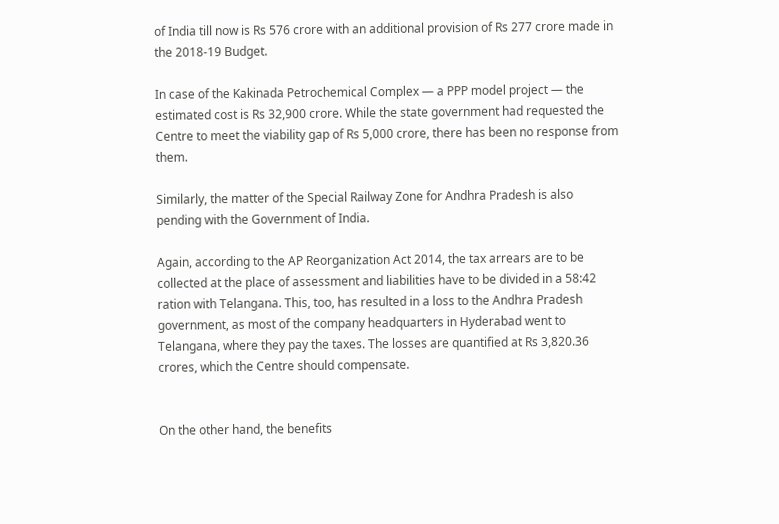of India till now is Rs 576 crore with an additional provision of Rs 277 crore made in the 2018-19 Budget.

In case of the Kakinada Petrochemical Complex — a PPP model project — the estimated cost is Rs 32,900 crore. While the state government had requested the Centre to meet the viability gap of Rs 5,000 crore, there has been no response from them.

Similarly, the matter of the Special Railway Zone for Andhra Pradesh is also pending with the Government of India.

Again, according to the AP Reorganization Act 2014, the tax arrears are to be collected at the place of assessment and liabilities have to be divided in a 58:42 ration with Telangana. This, too, has resulted in a loss to the Andhra Pradesh government, as most of the company headquarters in Hyderabad went to Telangana, where they pay the taxes. The losses are quantified at Rs 3,820.36 crores, which the Centre should compensate.


On the other hand, the benefits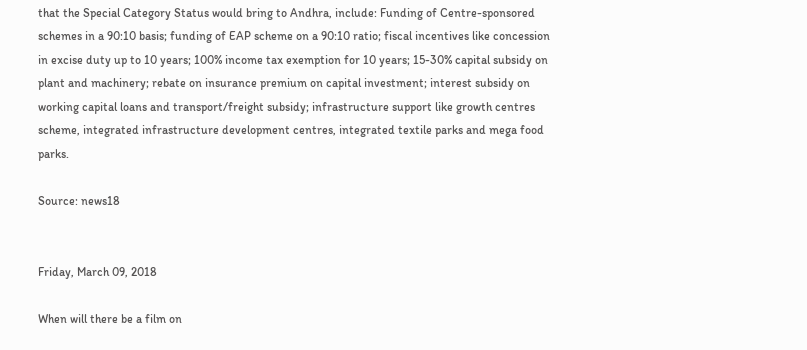that the Special Category Status would bring to Andhra, include: Funding of Centre-sponsored schemes in a 90:10 basis; funding of EAP scheme on a 90:10 ratio; fiscal incentives like concession in excise duty up to 10 years; 100% income tax exemption for 10 years; 15-30% capital subsidy on plant and machinery; rebate on insurance premium on capital investment; interest subsidy on working capital loans and transport/freight subsidy; infrastructure support like growth centres scheme, integrated infrastructure development centres, integrated textile parks and mega food parks.

Source: news18


Friday, March 09, 2018

When will there be a film on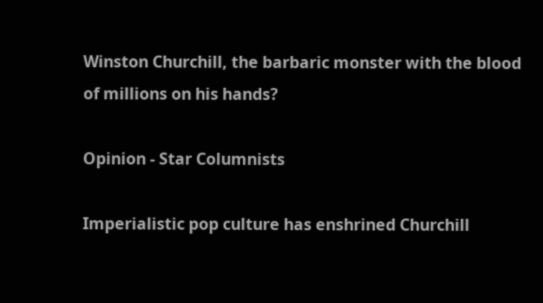Winston Churchill, the barbaric monster with the blood of millions on his hands?

Opinion - Star Columnists

Imperialistic pop culture has enshrined Churchill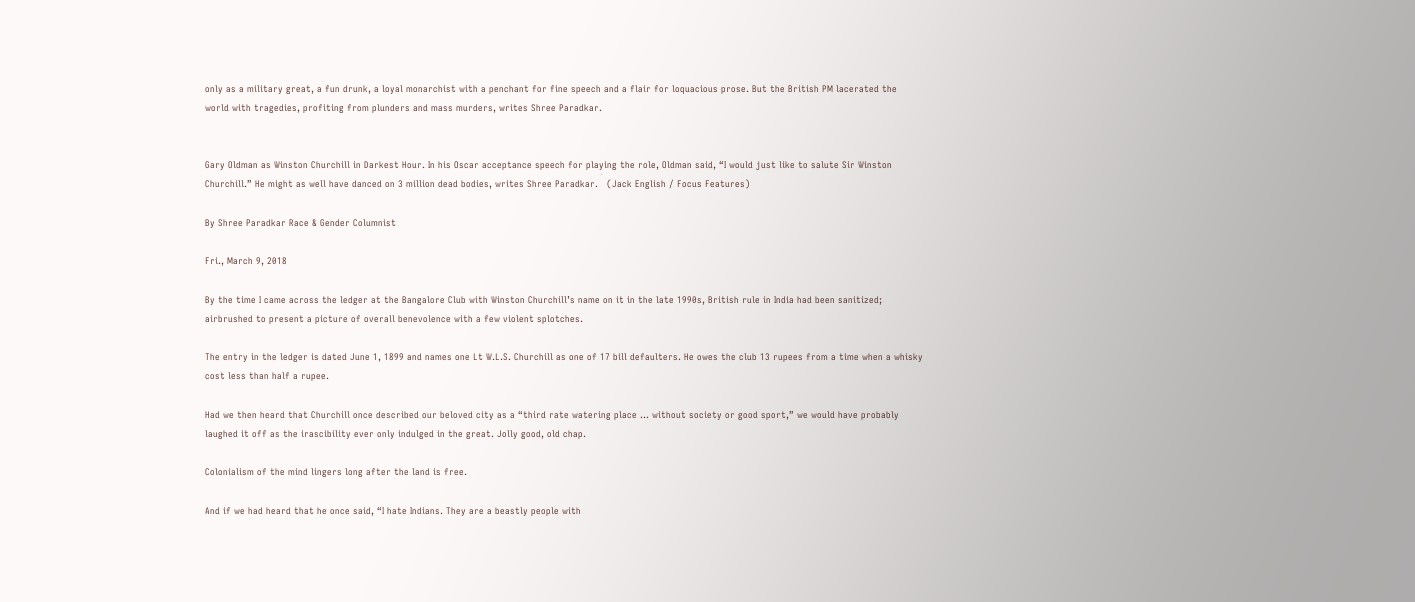only as a military great, a fun drunk, a loyal monarchist with a penchant for fine speech and a flair for loquacious prose. But the British PM lacerated the world with tragedies, profiting from plunders and mass murders, writes Shree Paradkar.


Gary Oldman as Winston Churchill in Darkest Hour. In his Oscar acceptance speech for playing the role, Oldman said, “I would just like to salute Sir Winston Churchill.” He might as well have danced on 3 million dead bodies, writes Shree Paradkar.   (Jack English / Focus Features)

By Shree Paradkar Race & Gender Columnist

Fri., March 9, 2018

By the time I came across the ledger at the Bangalore Club with Winston Churchill’s name on it in the late 1990s, British rule in India had been sanitized; airbrushed to present a picture of overall benevolence with a few violent splotches.

The entry in the ledger is dated June 1, 1899 and names one Lt W.L.S. Churchill as one of 17 bill defaulters. He owes the club 13 rupees from a time when a whisky cost less than half a rupee.

Had we then heard that Churchill once described our beloved city as a “third rate watering place … without society or good sport,” we would have probably laughed it off as the irascibility ever only indulged in the great. Jolly good, old chap.

Colonialism of the mind lingers long after the land is free.

And if we had heard that he once said, “I hate Indians. They are a beastly people with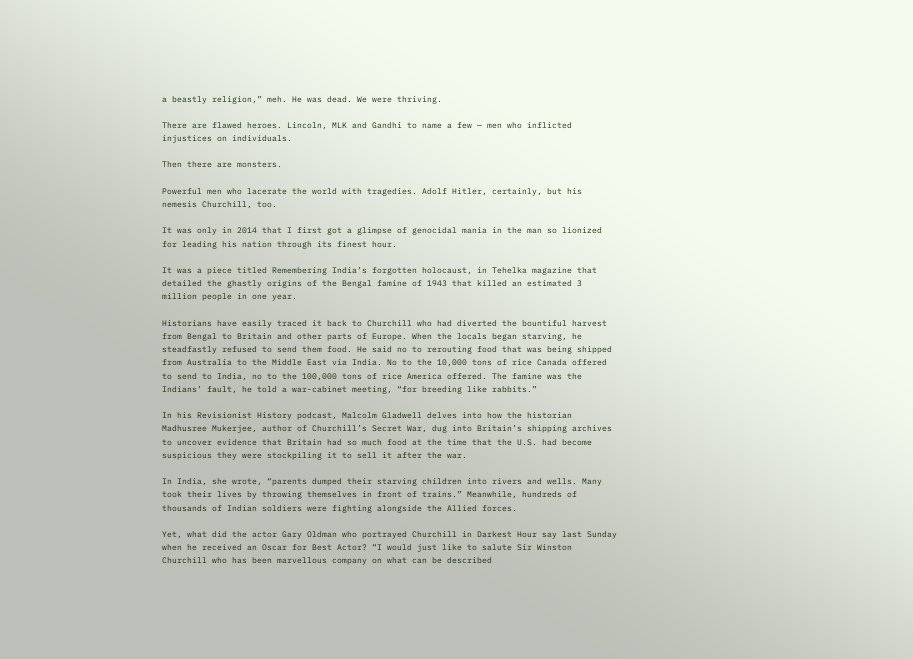a beastly religion,” meh. He was dead. We were thriving.

There are flawed heroes. Lincoln, MLK and Gandhi to name a few — men who inflicted injustices on individuals.

Then there are monsters.

Powerful men who lacerate the world with tragedies. Adolf Hitler, certainly, but his nemesis Churchill, too.

It was only in 2014 that I first got a glimpse of genocidal mania in the man so lionized for leading his nation through its finest hour.

It was a piece titled Remembering India’s forgotten holocaust, in Tehelka magazine that detailed the ghastly origins of the Bengal famine of 1943 that killed an estimated 3 million people in one year.

Historians have easily traced it back to Churchill who had diverted the bountiful harvest from Bengal to Britain and other parts of Europe. When the locals began starving, he steadfastly refused to send them food. He said no to rerouting food that was being shipped from Australia to the Middle East via India. No to the 10,000 tons of rice Canada offered to send to India, no to the 100,000 tons of rice America offered. The famine was the Indians’ fault, he told a war-cabinet meeting, “for breeding like rabbits.”

In his Revisionist History podcast, Malcolm Gladwell delves into how the historian Madhusree Mukerjee, author of Churchill’s Secret War, dug into Britain’s shipping archives to uncover evidence that Britain had so much food at the time that the U.S. had become suspicious they were stockpiling it to sell it after the war.

In India, she wrote, “parents dumped their starving children into rivers and wells. Many took their lives by throwing themselves in front of trains.” Meanwhile, hundreds of thousands of Indian soldiers were fighting alongside the Allied forces.

Yet, what did the actor Gary Oldman who portrayed Churchill in Darkest Hour say last Sunday when he received an Oscar for Best Actor? “I would just like to salute Sir Winston Churchill who has been marvellous company on what can be described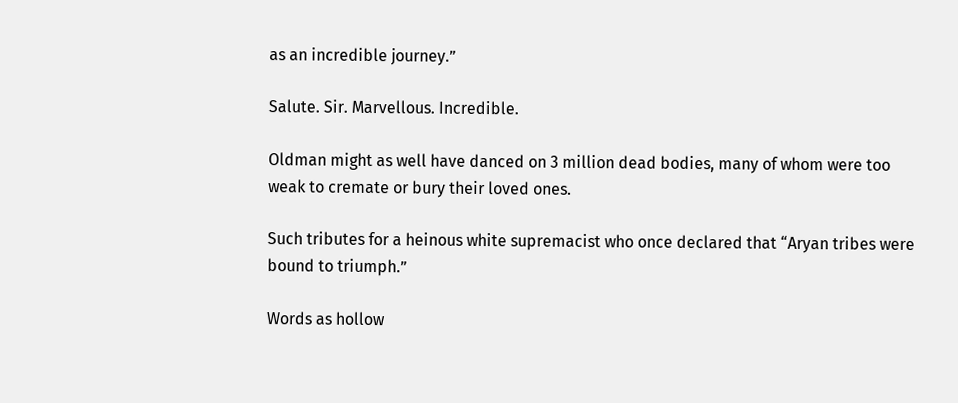as an incredible journey.”

Salute. Sir. Marvellous. Incredible.

Oldman might as well have danced on 3 million dead bodies, many of whom were too weak to cremate or bury their loved ones.

Such tributes for a heinous white supremacist who once declared that “Aryan tribes were bound to triumph.”

Words as hollow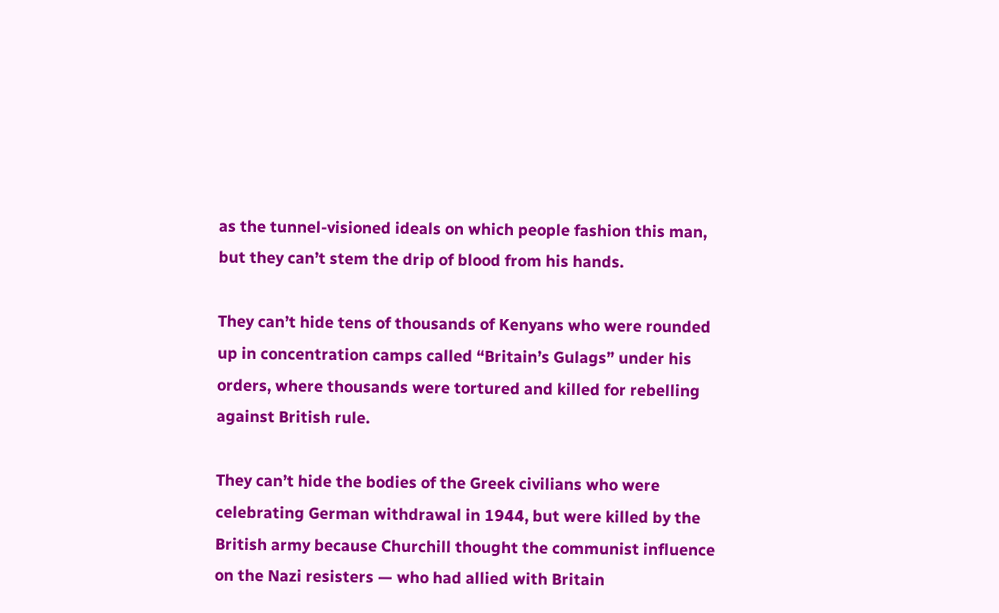as the tunnel-visioned ideals on which people fashion this man, but they can’t stem the drip of blood from his hands.

They can’t hide tens of thousands of Kenyans who were rounded up in concentration camps called “Britain’s Gulags” under his orders, where thousands were tortured and killed for rebelling against British rule.

They can’t hide the bodies of the Greek civilians who were celebrating German withdrawal in 1944, but were killed by the British army because Churchill thought the communist influence on the Nazi resisters — who had allied with Britain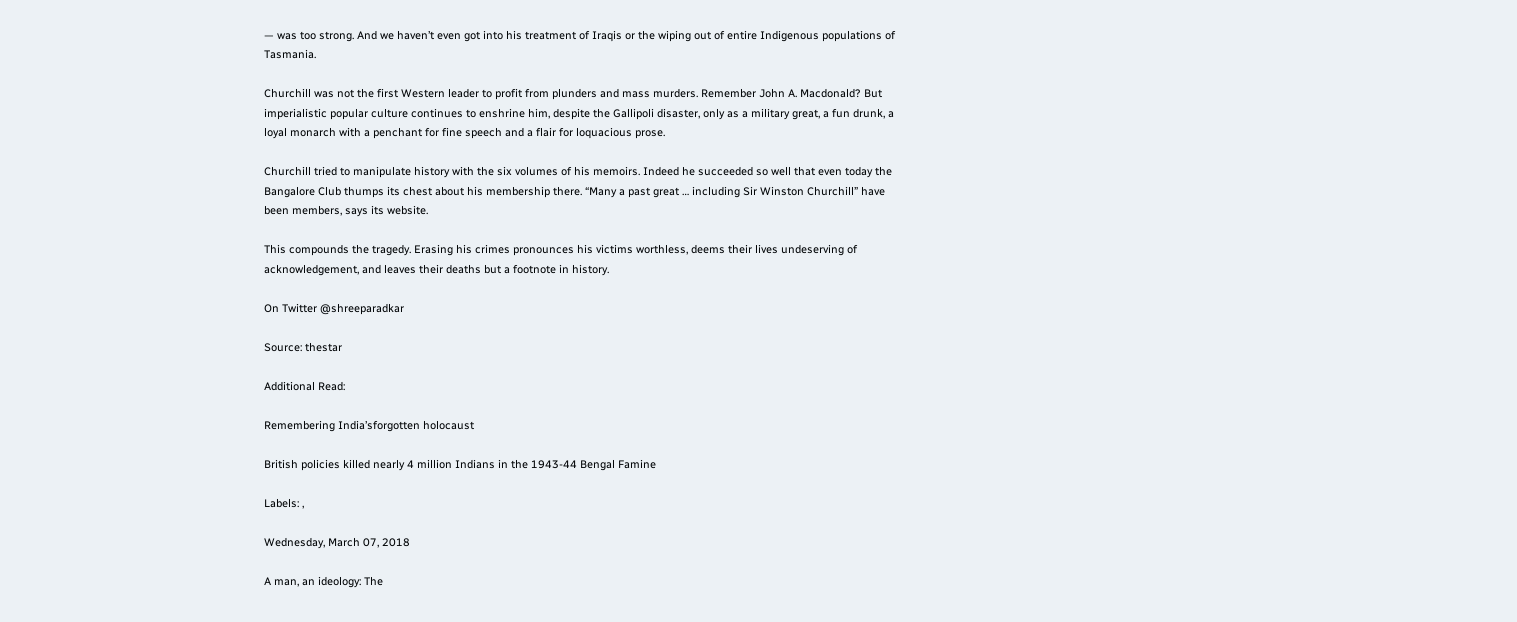— was too strong. And we haven’t even got into his treatment of Iraqis or the wiping out of entire Indigenous populations of Tasmania.

Churchill was not the first Western leader to profit from plunders and mass murders. Remember John A. Macdonald? But imperialistic popular culture continues to enshrine him, despite the Gallipoli disaster, only as a military great, a fun drunk, a loyal monarch with a penchant for fine speech and a flair for loquacious prose.

Churchill tried to manipulate history with the six volumes of his memoirs. Indeed he succeeded so well that even today the Bangalore Club thumps its chest about his membership there. “Many a past great … including Sir Winston Churchill” have been members, says its website.

This compounds the tragedy. Erasing his crimes pronounces his victims worthless, deems their lives undeserving of acknowledgement, and leaves their deaths but a footnote in history.

On Twitter @shreeparadkar

Source: thestar

Additional Read:

Remembering India’sforgotten holocaust

British policies killed nearly 4 million Indians in the 1943-44 Bengal Famine

Labels: ,

Wednesday, March 07, 2018

A man, an ideology: The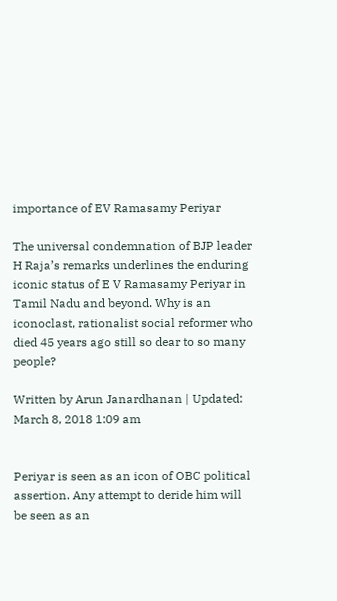importance of EV Ramasamy Periyar

The universal condemnation of BJP leader H Raja’s remarks underlines the enduring iconic status of E V Ramasamy Periyar in Tamil Nadu and beyond. Why is an iconoclast, rationalist social reformer who died 45 years ago still so dear to so many people?

Written by Arun Janardhanan | Updated: March 8, 2018 1:09 am


Periyar is seen as an icon of OBC political assertion. Any attempt to deride him will be seen as an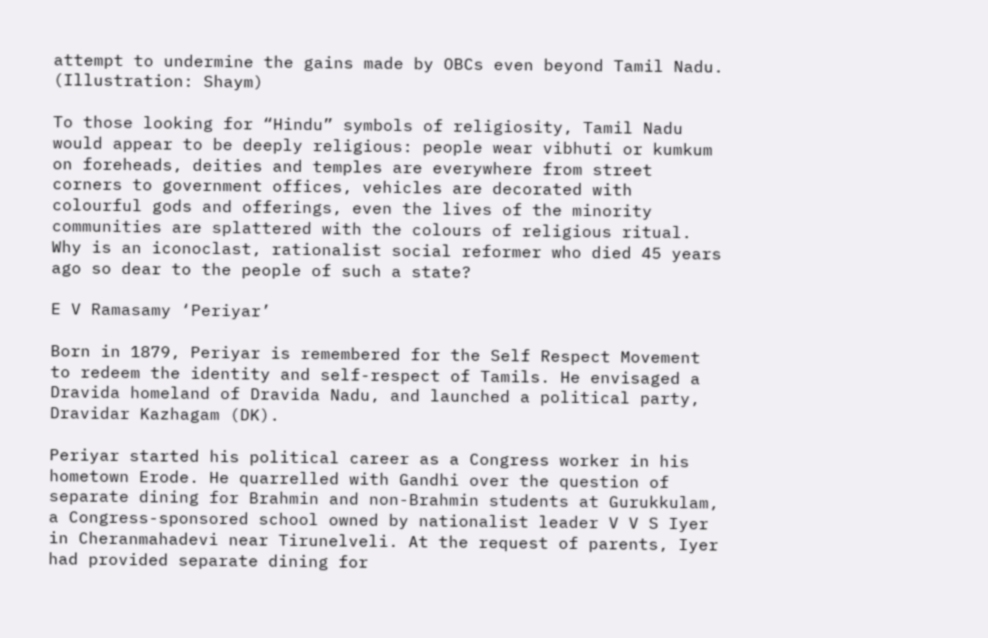attempt to undermine the gains made by OBCs even beyond Tamil Nadu. (Illustration: Shaym)

To those looking for “Hindu” symbols of religiosity, Tamil Nadu would appear to be deeply religious: people wear vibhuti or kumkum on foreheads, deities and temples are everywhere from street corners to government offices, vehicles are decorated with colourful gods and offerings, even the lives of the minority communities are splattered with the colours of religious ritual. Why is an iconoclast, rationalist social reformer who died 45 years ago so dear to the people of such a state?

E V Ramasamy ‘Periyar’

Born in 1879, Periyar is remembered for the Self Respect Movement to redeem the identity and self-respect of Tamils. He envisaged a Dravida homeland of Dravida Nadu, and launched a political party, Dravidar Kazhagam (DK).

Periyar started his political career as a Congress worker in his hometown Erode. He quarrelled with Gandhi over the question of separate dining for Brahmin and non-Brahmin students at Gurukkulam, a Congress-sponsored school owned by nationalist leader V V S Iyer in Cheranmahadevi near Tirunelveli. At the request of parents, Iyer had provided separate dining for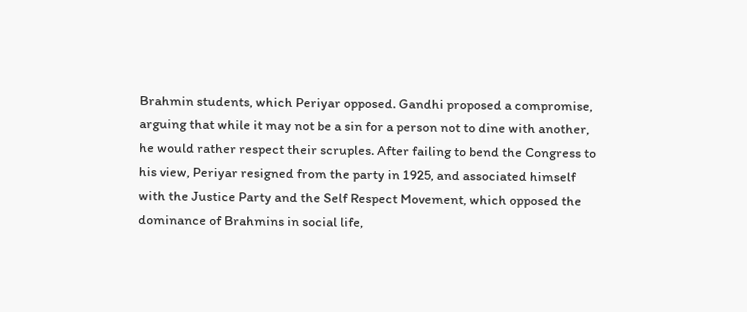Brahmin students, which Periyar opposed. Gandhi proposed a compromise, arguing that while it may not be a sin for a person not to dine with another, he would rather respect their scruples. After failing to bend the Congress to his view, Periyar resigned from the party in 1925, and associated himself with the Justice Party and the Self Respect Movement, which opposed the dominance of Brahmins in social life,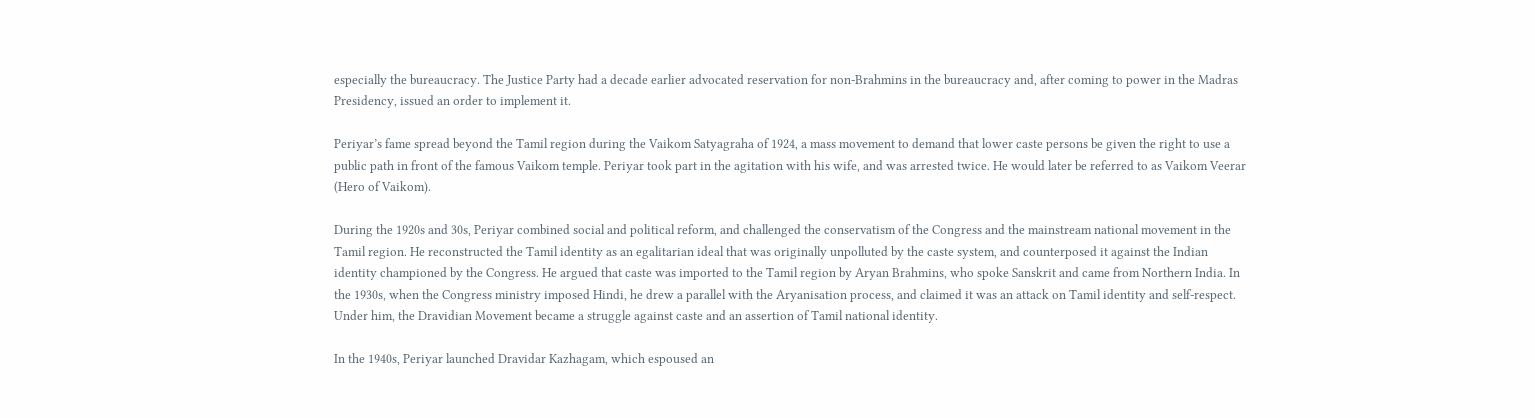especially the bureaucracy. The Justice Party had a decade earlier advocated reservation for non-Brahmins in the bureaucracy and, after coming to power in the Madras Presidency, issued an order to implement it.

Periyar’s fame spread beyond the Tamil region during the Vaikom Satyagraha of 1924, a mass movement to demand that lower caste persons be given the right to use a public path in front of the famous Vaikom temple. Periyar took part in the agitation with his wife, and was arrested twice. He would later be referred to as Vaikom Veerar (Hero of Vaikom).

During the 1920s and 30s, Periyar combined social and political reform, and challenged the conservatism of the Congress and the mainstream national movement in the Tamil region. He reconstructed the Tamil identity as an egalitarian ideal that was originally unpolluted by the caste system, and counterposed it against the Indian identity championed by the Congress. He argued that caste was imported to the Tamil region by Aryan Brahmins, who spoke Sanskrit and came from Northern India. In the 1930s, when the Congress ministry imposed Hindi, he drew a parallel with the Aryanisation process, and claimed it was an attack on Tamil identity and self-respect. Under him, the Dravidian Movement became a struggle against caste and an assertion of Tamil national identity.

In the 1940s, Periyar launched Dravidar Kazhagam, which espoused an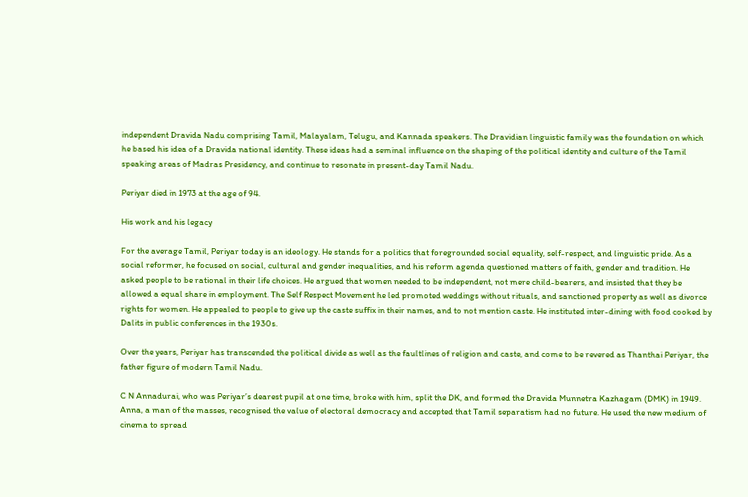independent Dravida Nadu comprising Tamil, Malayalam, Telugu, and Kannada speakers. The Dravidian linguistic family was the foundation on which he based his idea of a Dravida national identity. These ideas had a seminal influence on the shaping of the political identity and culture of the Tamil speaking areas of Madras Presidency, and continue to resonate in present-day Tamil Nadu.

Periyar died in 1973 at the age of 94.

His work and his legacy

For the average Tamil, Periyar today is an ideology. He stands for a politics that foregrounded social equality, self-respect, and linguistic pride. As a social reformer, he focused on social, cultural and gender inequalities, and his reform agenda questioned matters of faith, gender and tradition. He asked people to be rational in their life choices. He argued that women needed to be independent, not mere child-bearers, and insisted that they be allowed a equal share in employment. The Self Respect Movement he led promoted weddings without rituals, and sanctioned property as well as divorce rights for women. He appealed to people to give up the caste suffix in their names, and to not mention caste. He instituted inter-dining with food cooked by Dalits in public conferences in the 1930s.

Over the years, Periyar has transcended the political divide as well as the faultlines of religion and caste, and come to be revered as Thanthai Periyar, the father figure of modern Tamil Nadu.

C N Annadurai, who was Periyar’s dearest pupil at one time, broke with him, split the DK, and formed the Dravida Munnetra Kazhagam (DMK) in 1949. Anna, a man of the masses, recognised the value of electoral democracy and accepted that Tamil separatism had no future. He used the new medium of cinema to spread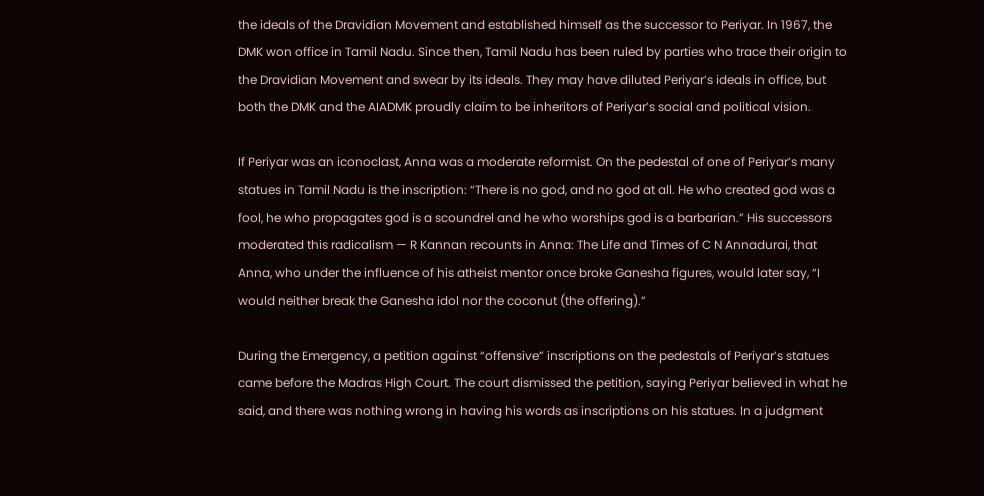the ideals of the Dravidian Movement and established himself as the successor to Periyar. In 1967, the DMK won office in Tamil Nadu. Since then, Tamil Nadu has been ruled by parties who trace their origin to the Dravidian Movement and swear by its ideals. They may have diluted Periyar’s ideals in office, but both the DMK and the AIADMK proudly claim to be inheritors of Periyar’s social and political vision.

If Periyar was an iconoclast, Anna was a moderate reformist. On the pedestal of one of Periyar’s many statues in Tamil Nadu is the inscription: “There is no god, and no god at all. He who created god was a fool, he who propagates god is a scoundrel and he who worships god is a barbarian.” His successors moderated this radicalism — R Kannan recounts in Anna: The Life and Times of C N Annadurai, that Anna, who under the influence of his atheist mentor once broke Ganesha figures, would later say, “I would neither break the Ganesha idol nor the coconut (the offering).”

During the Emergency, a petition against “offensive” inscriptions on the pedestals of Periyar’s statues came before the Madras High Court. The court dismissed the petition, saying Periyar believed in what he said, and there was nothing wrong in having his words as inscriptions on his statues. In a judgment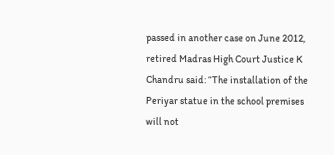passed in another case on June 2012, retired Madras High Court Justice K Chandru said: “The installation of the Periyar statue in the school premises will not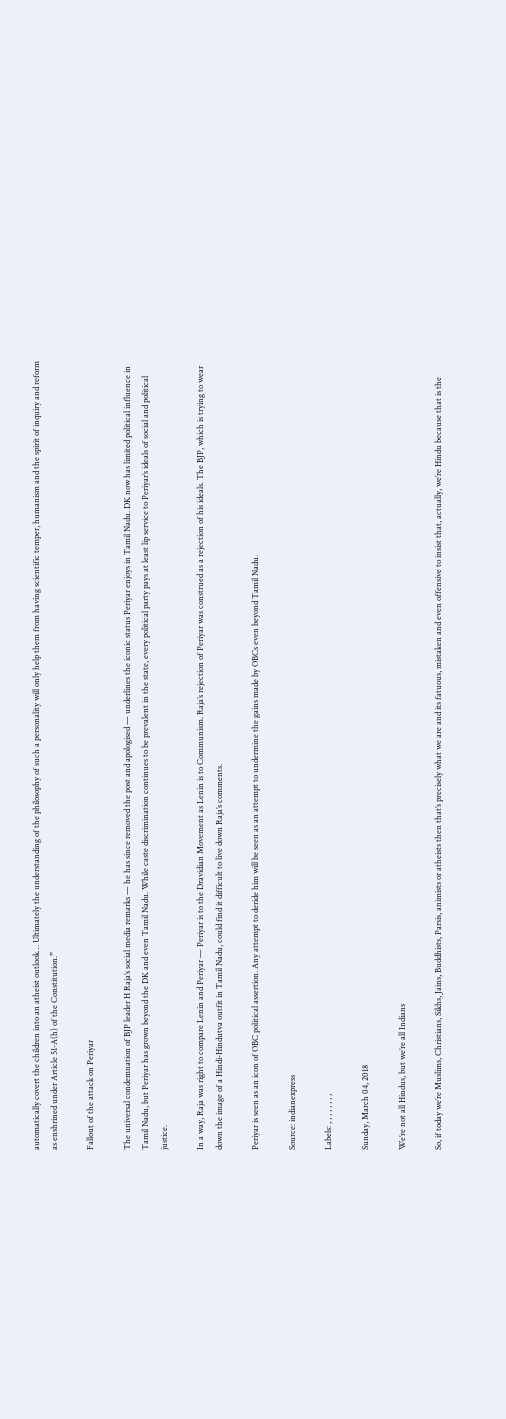automatically covert the children into an atheist outlook… Ultimately the understanding of the philosophy of such a personality will only help them from having scientific temper, humanism and the spirit of inquiry and reform as enshrined under Article 51-A(h) of the Constitution.”

Fallout of the attack on Periyar

The universal condemnation of BJP leader H Raja’s social media remarks — he has since removed the post and apologised — underlines the iconic status Periyar enjoys in Tamil Nadu. DK now has limited political influence in Tamil Nadu, but Periyar has grown beyond the DK and even Tamil Nadu. While caste discrimination continues to be prevalent in the state, every political party pays at least lip service to Periyar’s ideals of social and political justice.

In a way, Raja was right to compare Lenin and Periyar — Periyar is to the Dravidian Movement as Lenin is to Communism. Raja’s rejection of Periyar was construed as a rejection of his ideals. The BJP, which is trying to wear down the image of a Hindi-Hindutva outfit in Tamil Nadu, could find it difficult to live down Raja’s comments.

Periyar is seen as an icon of OBC political assertion. Any attempt to deride him will be seen as an attempt to undermine the gains made by OBCs even beyond Tamil Nadu.

Source: indianexpress

Labels: , , , , , , , ,

Sunday, March 04, 2018

We’re not all Hindus, but we’re all Indians

So, if today we’re Muslims, Christians, Sikhs, Jains, Buddhists, Parsis, animists or atheists then that’s precisely what we are and its fatuous, mistaken and even offensive to insist that, actually, we’re Hindu because that is the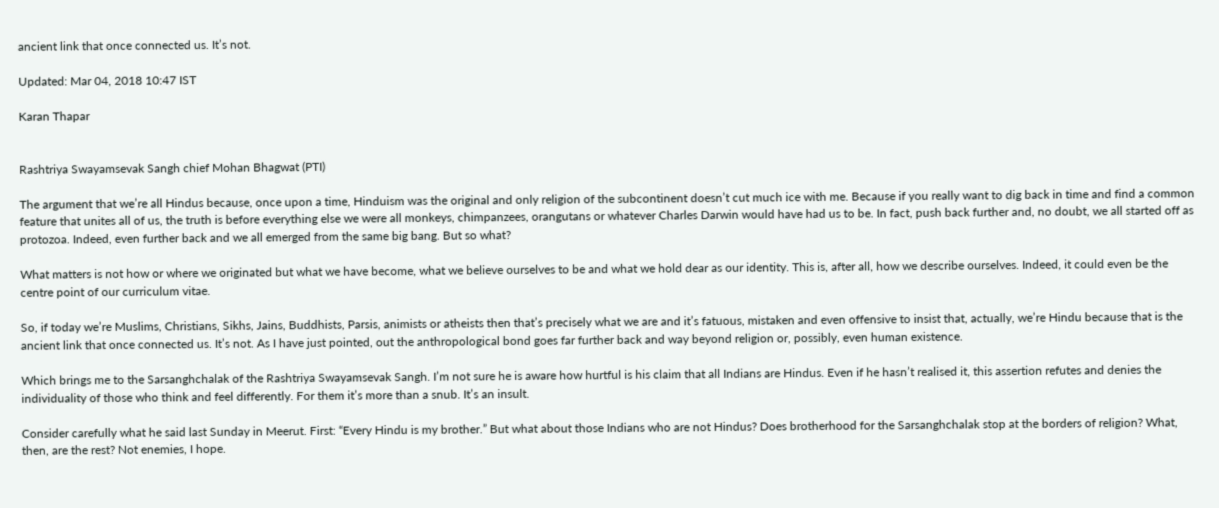ancient link that once connected us. It’s not.

Updated: Mar 04, 2018 10:47 IST

Karan Thapar


Rashtriya Swayamsevak Sangh chief Mohan Bhagwat (PTI)

The argument that we’re all Hindus because, once upon a time, Hinduism was the original and only religion of the subcontinent doesn’t cut much ice with me. Because if you really want to dig back in time and find a common feature that unites all of us, the truth is before everything else we were all monkeys, chimpanzees, orangutans or whatever Charles Darwin would have had us to be. In fact, push back further and, no doubt, we all started off as protozoa. Indeed, even further back and we all emerged from the same big bang. But so what?

What matters is not how or where we originated but what we have become, what we believe ourselves to be and what we hold dear as our identity. This is, after all, how we describe ourselves. Indeed, it could even be the centre point of our curriculum vitae.

So, if today we’re Muslims, Christians, Sikhs, Jains, Buddhists, Parsis, animists or atheists then that’s precisely what we are and it’s fatuous, mistaken and even offensive to insist that, actually, we’re Hindu because that is the ancient link that once connected us. It’s not. As I have just pointed, out the anthropological bond goes far further back and way beyond religion or, possibly, even human existence.

Which brings me to the Sarsanghchalak of the Rashtriya Swayamsevak Sangh. I’m not sure he is aware how hurtful is his claim that all Indians are Hindus. Even if he hasn’t realised it, this assertion refutes and denies the individuality of those who think and feel differently. For them it’s more than a snub. It’s an insult.

Consider carefully what he said last Sunday in Meerut. First: “Every Hindu is my brother.” But what about those Indians who are not Hindus? Does brotherhood for the Sarsanghchalak stop at the borders of religion? What, then, are the rest? Not enemies, I hope.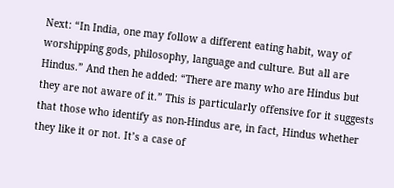Next: “In India, one may follow a different eating habit, way of worshipping gods, philosophy, language and culture. But all are Hindus.” And then he added: “There are many who are Hindus but they are not aware of it.” This is particularly offensive for it suggests that those who identify as non-Hindus are, in fact, Hindus whether they like it or not. It’s a case of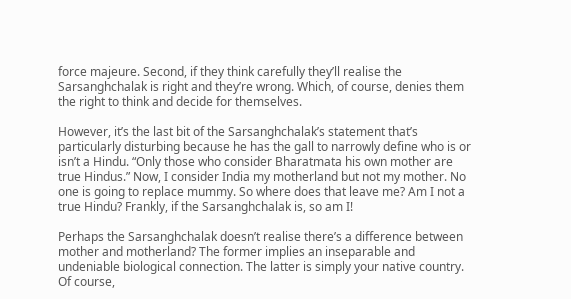force majeure. Second, if they think carefully they’ll realise the Sarsanghchalak is right and they’re wrong. Which, of course, denies them the right to think and decide for themselves.

However, it’s the last bit of the Sarsanghchalak’s statement that’s particularly disturbing because he has the gall to narrowly define who is or isn’t a Hindu. “Only those who consider Bharatmata his own mother are true Hindus.” Now, I consider India my motherland but not my mother. No one is going to replace mummy. So where does that leave me? Am I not a true Hindu? Frankly, if the Sarsanghchalak is, so am I!

Perhaps the Sarsanghchalak doesn’t realise there’s a difference between mother and motherland? The former implies an inseparable and undeniable biological connection. The latter is simply your native country. Of course,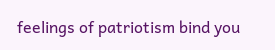feelings of patriotism bind you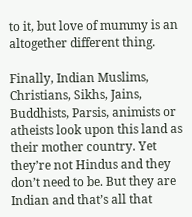to it, but love of mummy is an altogether different thing.

Finally, Indian Muslims, Christians, Sikhs, Jains, Buddhists, Parsis, animists or atheists look upon this land as their mother country. Yet they’re not Hindus and they don’t need to be. But they are Indian and that’s all that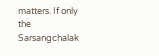matters. If only the Sarsangchalak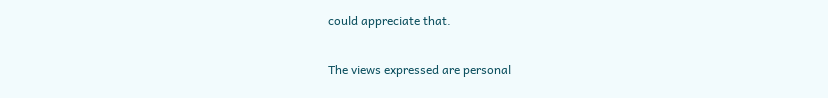could appreciate that.

The views expressed are personal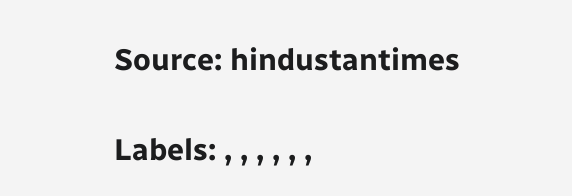Source: hindustantimes

Labels: , , , , , ,